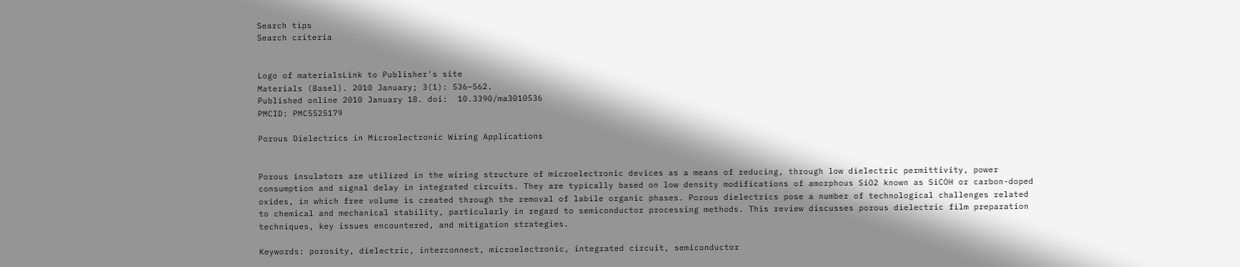Search tips
Search criteria


Logo of materialsLink to Publisher's site
Materials (Basel). 2010 January; 3(1): 536–562.
Published online 2010 January 18. doi:  10.3390/ma3010536
PMCID: PMC5525179

Porous Dielectrics in Microelectronic Wiring Applications


Porous insulators are utilized in the wiring structure of microelectronic devices as a means of reducing, through low dielectric permittivity, power consumption and signal delay in integrated circuits. They are typically based on low density modifications of amorphous SiO2 known as SiCOH or carbon-doped oxides, in which free volume is created through the removal of labile organic phases. Porous dielectrics pose a number of technological challenges related to chemical and mechanical stability, particularly in regard to semiconductor processing methods. This review discusses porous dielectric film preparation techniques, key issues encountered, and mitigation strategies.

Keywords: porosity, dielectric, interconnect, microelectronic, integrated circuit, semiconductor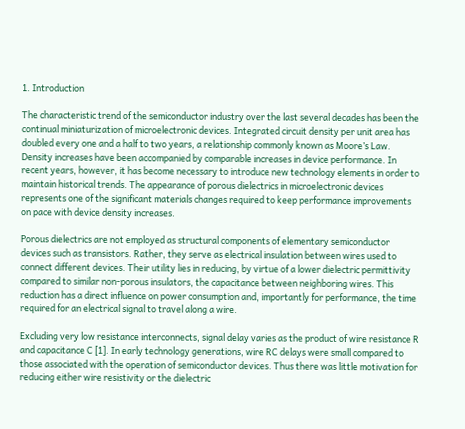1. Introduction

The characteristic trend of the semiconductor industry over the last several decades has been the continual miniaturization of microelectronic devices. Integrated circuit density per unit area has doubled every one and a half to two years, a relationship commonly known as Moore’s Law. Density increases have been accompanied by comparable increases in device performance. In recent years, however, it has become necessary to introduce new technology elements in order to maintain historical trends. The appearance of porous dielectrics in microelectronic devices represents one of the significant materials changes required to keep performance improvements on pace with device density increases.

Porous dielectrics are not employed as structural components of elementary semiconductor devices such as transistors. Rather, they serve as electrical insulation between wires used to connect different devices. Their utility lies in reducing, by virtue of a lower dielectric permittivity compared to similar non-porous insulators, the capacitance between neighboring wires. This reduction has a direct influence on power consumption and, importantly for performance, the time required for an electrical signal to travel along a wire.

Excluding very low resistance interconnects, signal delay varies as the product of wire resistance R and capacitance C [1]. In early technology generations, wire RC delays were small compared to those associated with the operation of semiconductor devices. Thus there was little motivation for reducing either wire resistivity or the dielectric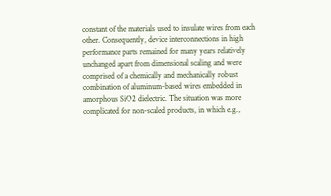constant of the materials used to insulate wires from each other. Consequently, device interconnections in high performance parts remained for many years relatively unchanged apart from dimensional scaling and were comprised of a chemically and mechanically robust combination of aluminum-based wires embedded in amorphous SiO2 dielectric. The situation was more complicated for non-scaled products, in which e.g.,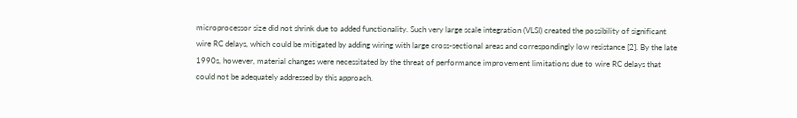microprocessor size did not shrink due to added functionality. Such very large scale integration (VLSI) created the possibility of significant wire RC delays, which could be mitigated by adding wiring with large cross-sectional areas and correspondingly low resistance [2]. By the late 1990s, however, material changes were necessitated by the threat of performance improvement limitations due to wire RC delays that could not be adequately addressed by this approach.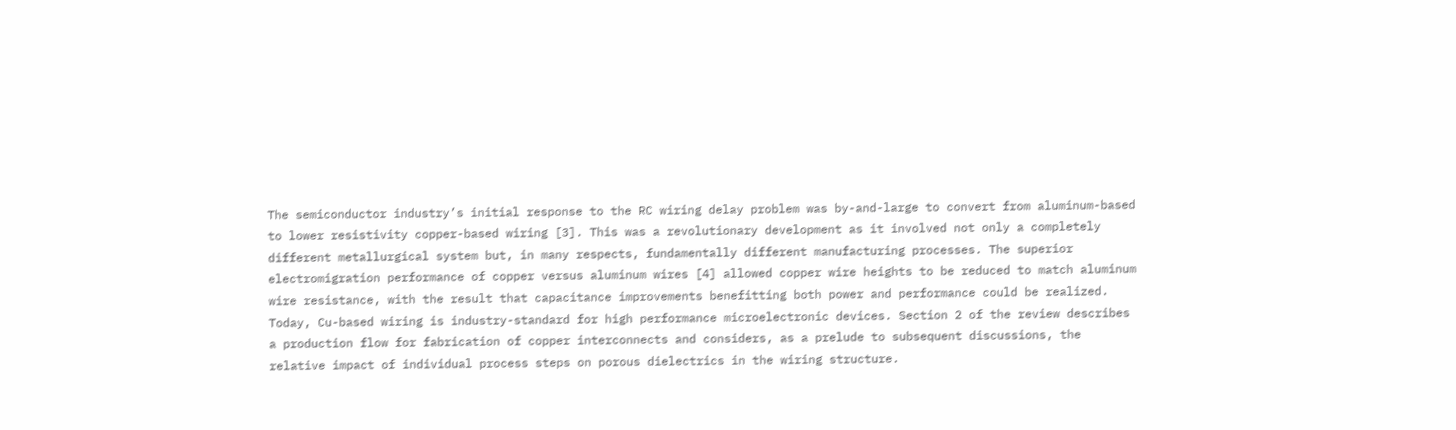The semiconductor industry’s initial response to the RC wiring delay problem was by-and-large to convert from aluminum-based to lower resistivity copper-based wiring [3]. This was a revolutionary development as it involved not only a completely different metallurgical system but, in many respects, fundamentally different manufacturing processes. The superior electromigration performance of copper versus aluminum wires [4] allowed copper wire heights to be reduced to match aluminum wire resistance, with the result that capacitance improvements benefitting both power and performance could be realized. Today, Cu-based wiring is industry-standard for high performance microelectronic devices. Section 2 of the review describes a production flow for fabrication of copper interconnects and considers, as a prelude to subsequent discussions, the relative impact of individual process steps on porous dielectrics in the wiring structure.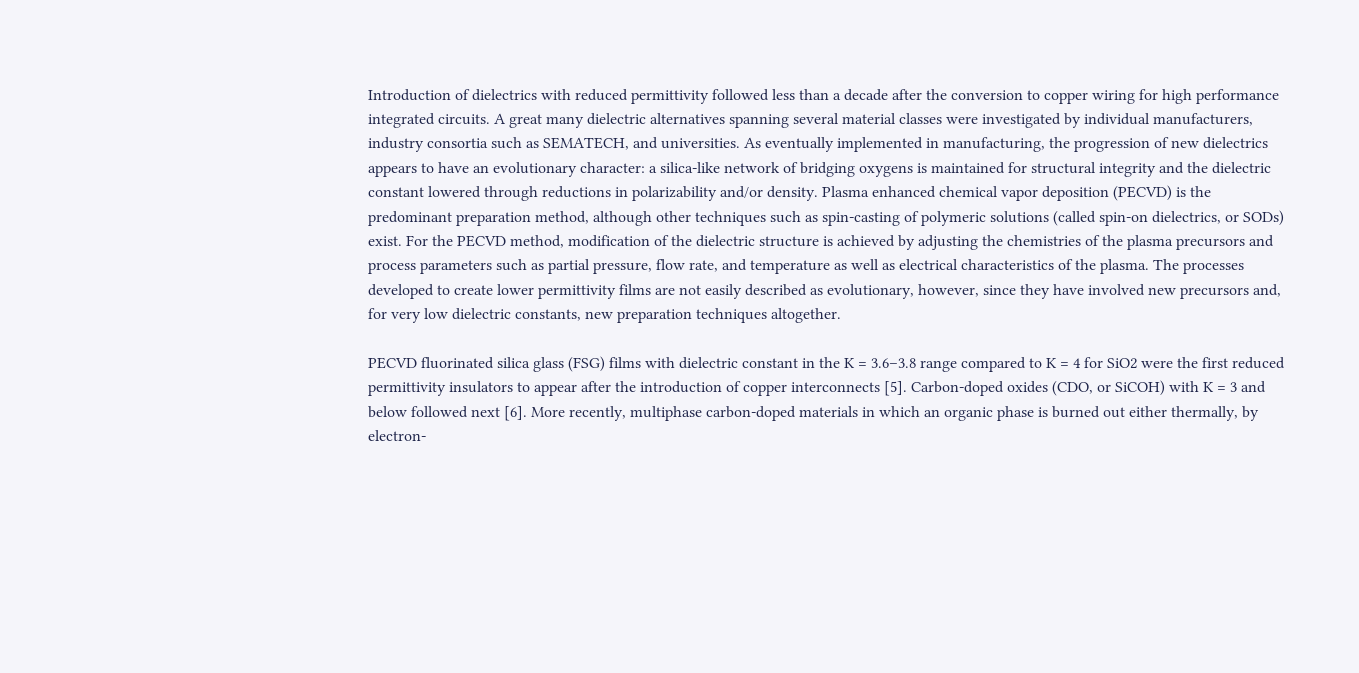Introduction of dielectrics with reduced permittivity followed less than a decade after the conversion to copper wiring for high performance integrated circuits. A great many dielectric alternatives spanning several material classes were investigated by individual manufacturers, industry consortia such as SEMATECH, and universities. As eventually implemented in manufacturing, the progression of new dielectrics appears to have an evolutionary character: a silica-like network of bridging oxygens is maintained for structural integrity and the dielectric constant lowered through reductions in polarizability and/or density. Plasma enhanced chemical vapor deposition (PECVD) is the predominant preparation method, although other techniques such as spin-casting of polymeric solutions (called spin-on dielectrics, or SODs) exist. For the PECVD method, modification of the dielectric structure is achieved by adjusting the chemistries of the plasma precursors and process parameters such as partial pressure, flow rate, and temperature as well as electrical characteristics of the plasma. The processes developed to create lower permittivity films are not easily described as evolutionary, however, since they have involved new precursors and, for very low dielectric constants, new preparation techniques altogether.

PECVD fluorinated silica glass (FSG) films with dielectric constant in the K = 3.6–3.8 range compared to K = 4 for SiO2 were the first reduced permittivity insulators to appear after the introduction of copper interconnects [5]. Carbon-doped oxides (CDO, or SiCOH) with K = 3 and below followed next [6]. More recently, multiphase carbon-doped materials in which an organic phase is burned out either thermally, by electron-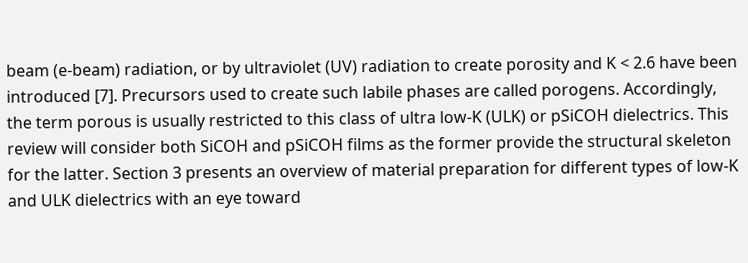beam (e-beam) radiation, or by ultraviolet (UV) radiation to create porosity and K < 2.6 have been introduced [7]. Precursors used to create such labile phases are called porogens. Accordingly, the term porous is usually restricted to this class of ultra low-K (ULK) or pSiCOH dielectrics. This review will consider both SiCOH and pSiCOH films as the former provide the structural skeleton for the latter. Section 3 presents an overview of material preparation for different types of low-K and ULK dielectrics with an eye toward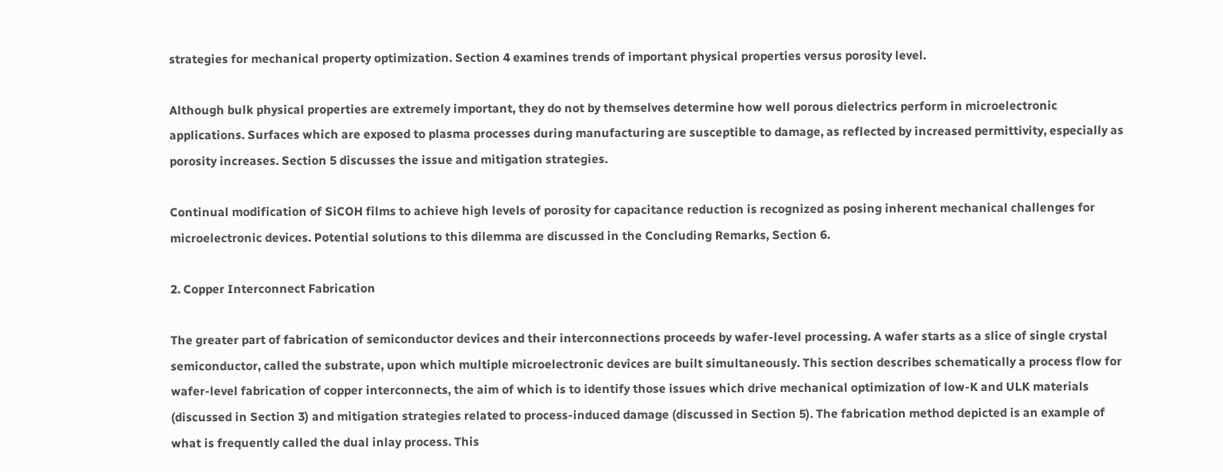strategies for mechanical property optimization. Section 4 examines trends of important physical properties versus porosity level.

Although bulk physical properties are extremely important, they do not by themselves determine how well porous dielectrics perform in microelectronic applications. Surfaces which are exposed to plasma processes during manufacturing are susceptible to damage, as reflected by increased permittivity, especially as porosity increases. Section 5 discusses the issue and mitigation strategies.

Continual modification of SiCOH films to achieve high levels of porosity for capacitance reduction is recognized as posing inherent mechanical challenges for microelectronic devices. Potential solutions to this dilemma are discussed in the Concluding Remarks, Section 6.

2. Copper Interconnect Fabrication

The greater part of fabrication of semiconductor devices and their interconnections proceeds by wafer-level processing. A wafer starts as a slice of single crystal semiconductor, called the substrate, upon which multiple microelectronic devices are built simultaneously. This section describes schematically a process flow for wafer-level fabrication of copper interconnects, the aim of which is to identify those issues which drive mechanical optimization of low-K and ULK materials (discussed in Section 3) and mitigation strategies related to process-induced damage (discussed in Section 5). The fabrication method depicted is an example of what is frequently called the dual inlay process. This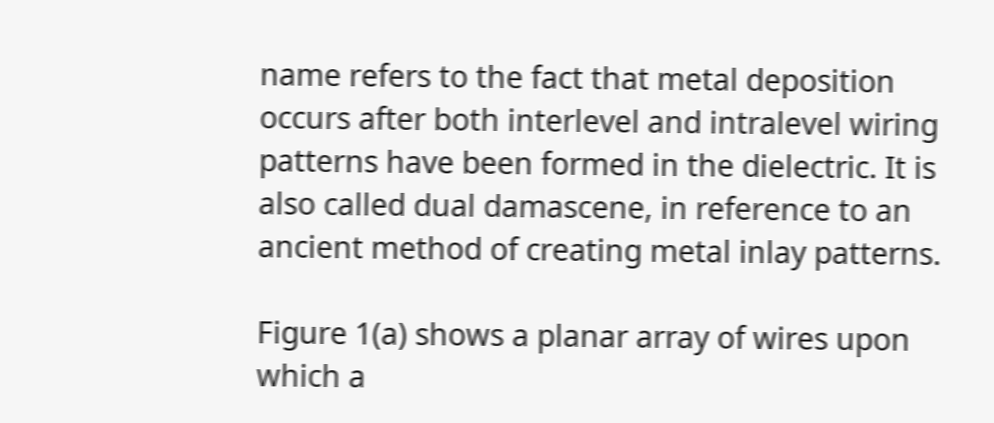name refers to the fact that metal deposition occurs after both interlevel and intralevel wiring patterns have been formed in the dielectric. It is also called dual damascene, in reference to an ancient method of creating metal inlay patterns.

Figure 1(a) shows a planar array of wires upon which a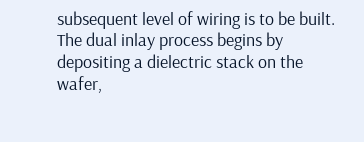subsequent level of wiring is to be built. The dual inlay process begins by depositing a dielectric stack on the wafer,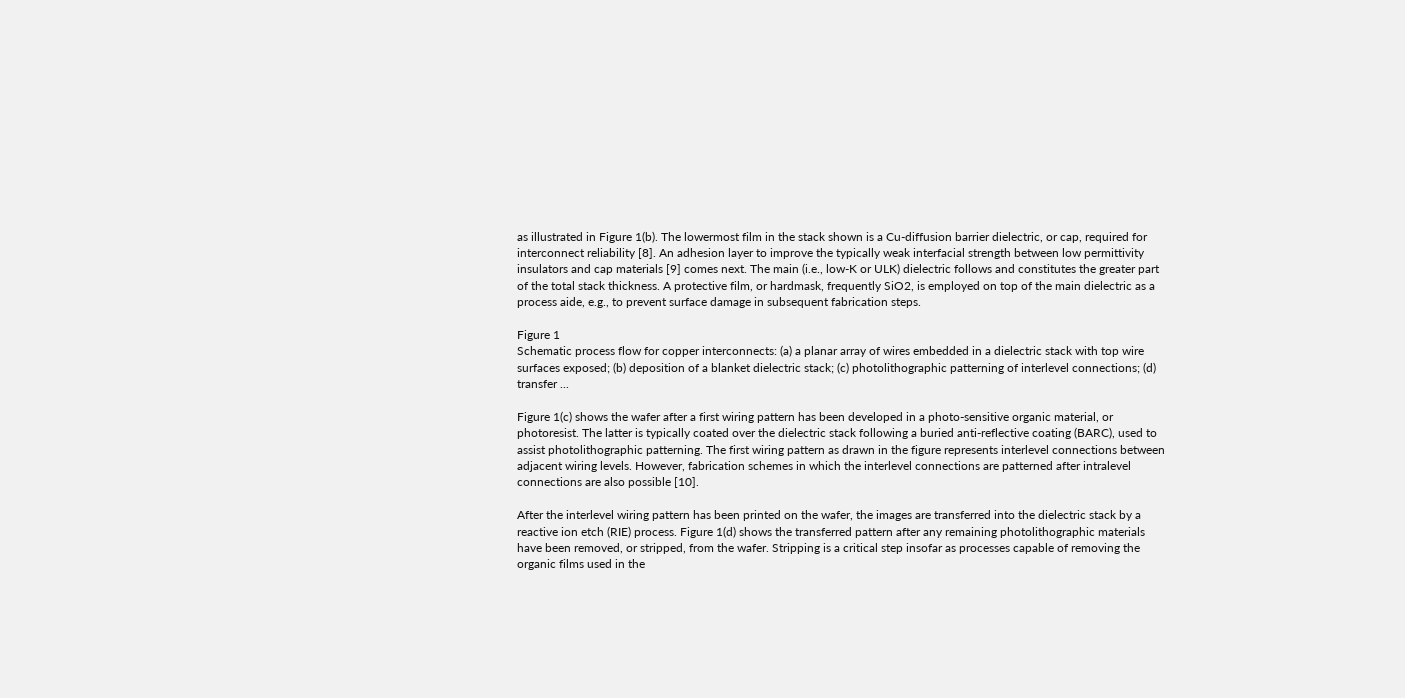as illustrated in Figure 1(b). The lowermost film in the stack shown is a Cu-diffusion barrier dielectric, or cap, required for interconnect reliability [8]. An adhesion layer to improve the typically weak interfacial strength between low permittivity insulators and cap materials [9] comes next. The main (i.e., low-K or ULK) dielectric follows and constitutes the greater part of the total stack thickness. A protective film, or hardmask, frequently SiO2, is employed on top of the main dielectric as a process aide, e.g., to prevent surface damage in subsequent fabrication steps.

Figure 1
Schematic process flow for copper interconnects: (a) a planar array of wires embedded in a dielectric stack with top wire surfaces exposed; (b) deposition of a blanket dielectric stack; (c) photolithographic patterning of interlevel connections; (d) transfer ...

Figure 1(c) shows the wafer after a first wiring pattern has been developed in a photo-sensitive organic material, or photoresist. The latter is typically coated over the dielectric stack following a buried anti-reflective coating (BARC), used to assist photolithographic patterning. The first wiring pattern as drawn in the figure represents interlevel connections between adjacent wiring levels. However, fabrication schemes in which the interlevel connections are patterned after intralevel connections are also possible [10].

After the interlevel wiring pattern has been printed on the wafer, the images are transferred into the dielectric stack by a reactive ion etch (RIE) process. Figure 1(d) shows the transferred pattern after any remaining photolithographic materials have been removed, or stripped, from the wafer. Stripping is a critical step insofar as processes capable of removing the organic films used in the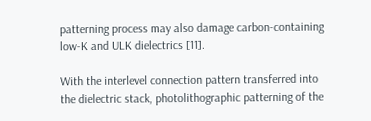patterning process may also damage carbon-containing low-K and ULK dielectrics [11].

With the interlevel connection pattern transferred into the dielectric stack, photolithographic patterning of the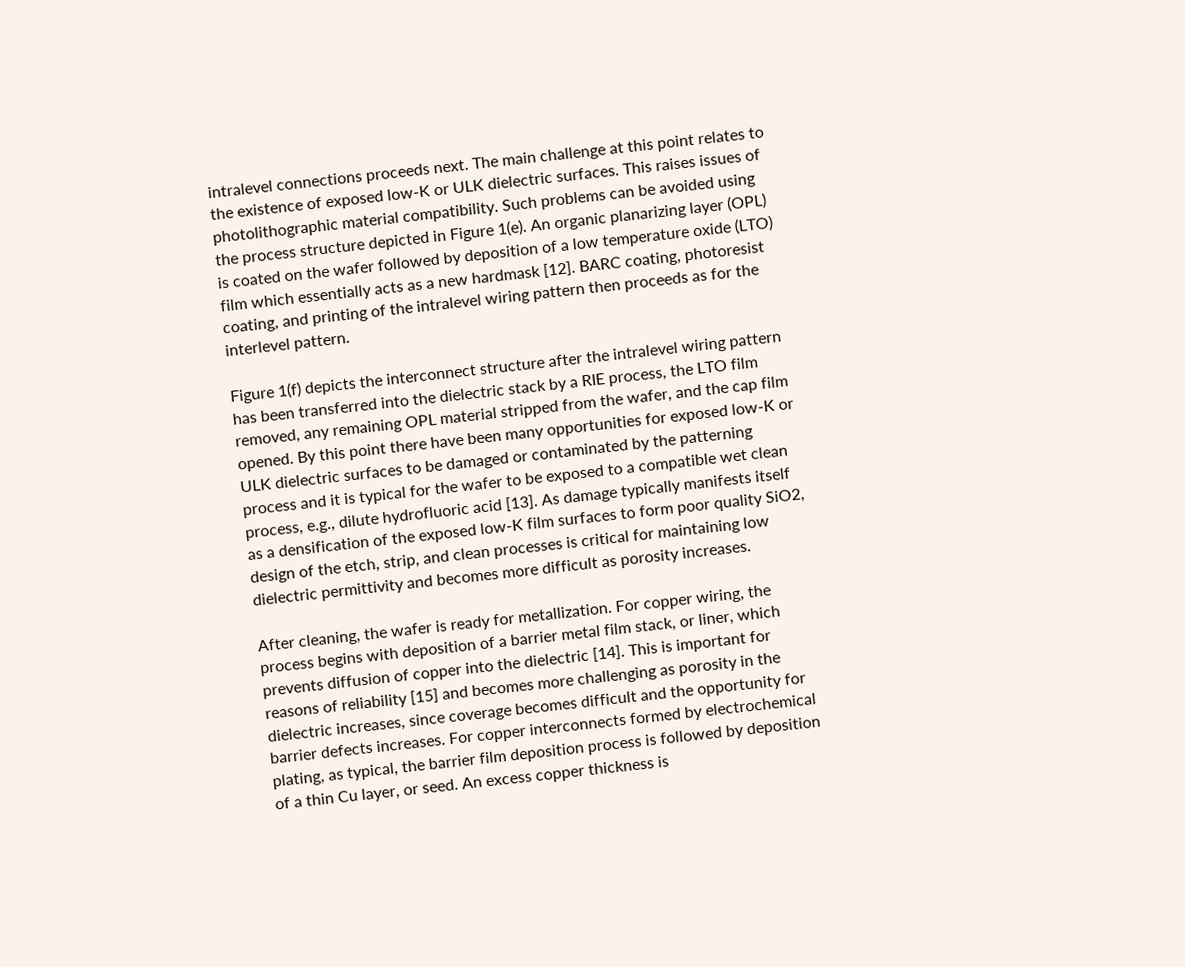intralevel connections proceeds next. The main challenge at this point relates to the existence of exposed low-K or ULK dielectric surfaces. This raises issues of photolithographic material compatibility. Such problems can be avoided using the process structure depicted in Figure 1(e). An organic planarizing layer (OPL) is coated on the wafer followed by deposition of a low temperature oxide (LTO) film which essentially acts as a new hardmask [12]. BARC coating, photoresist coating, and printing of the intralevel wiring pattern then proceeds as for the interlevel pattern.

Figure 1(f) depicts the interconnect structure after the intralevel wiring pattern has been transferred into the dielectric stack by a RIE process, the LTO film removed, any remaining OPL material stripped from the wafer, and the cap film opened. By this point there have been many opportunities for exposed low-K or ULK dielectric surfaces to be damaged or contaminated by the patterning process and it is typical for the wafer to be exposed to a compatible wet clean process, e.g., dilute hydrofluoric acid [13]. As damage typically manifests itself as a densification of the exposed low-K film surfaces to form poor quality SiO2, design of the etch, strip, and clean processes is critical for maintaining low dielectric permittivity and becomes more difficult as porosity increases.

After cleaning, the wafer is ready for metallization. For copper wiring, the process begins with deposition of a barrier metal film stack, or liner, which prevents diffusion of copper into the dielectric [14]. This is important for reasons of reliability [15] and becomes more challenging as porosity in the dielectric increases, since coverage becomes difficult and the opportunity for barrier defects increases. For copper interconnects formed by electrochemical plating, as typical, the barrier film deposition process is followed by deposition of a thin Cu layer, or seed. An excess copper thickness is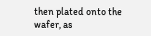then plated onto the wafer, as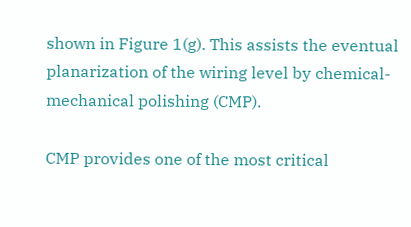shown in Figure 1(g). This assists the eventual planarization of the wiring level by chemical-mechanical polishing (CMP).

CMP provides one of the most critical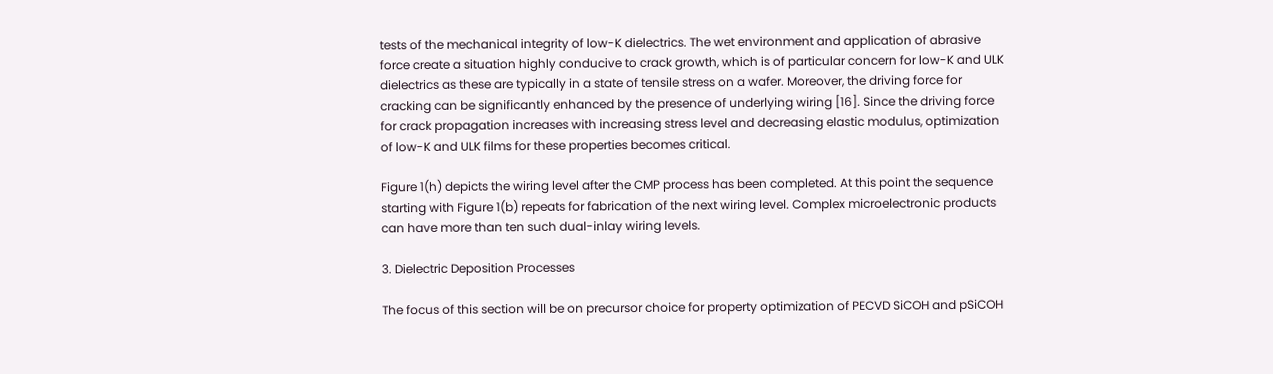tests of the mechanical integrity of low-K dielectrics. The wet environment and application of abrasive force create a situation highly conducive to crack growth, which is of particular concern for low-K and ULK dielectrics as these are typically in a state of tensile stress on a wafer. Moreover, the driving force for cracking can be significantly enhanced by the presence of underlying wiring [16]. Since the driving force for crack propagation increases with increasing stress level and decreasing elastic modulus, optimization of low-K and ULK films for these properties becomes critical.

Figure 1(h) depicts the wiring level after the CMP process has been completed. At this point the sequence starting with Figure 1(b) repeats for fabrication of the next wiring level. Complex microelectronic products can have more than ten such dual-inlay wiring levels.

3. Dielectric Deposition Processes

The focus of this section will be on precursor choice for property optimization of PECVD SiCOH and pSiCOH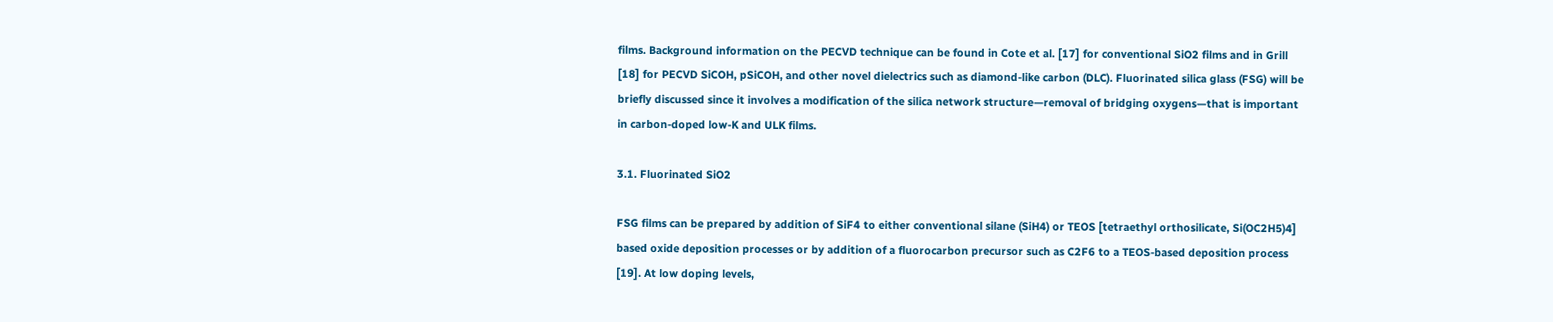films. Background information on the PECVD technique can be found in Cote et al. [17] for conventional SiO2 films and in Grill [18] for PECVD SiCOH, pSiCOH, and other novel dielectrics such as diamond-like carbon (DLC). Fluorinated silica glass (FSG) will be briefly discussed since it involves a modification of the silica network structure—removal of bridging oxygens—that is important in carbon-doped low-K and ULK films.

3.1. Fluorinated SiO2

FSG films can be prepared by addition of SiF4 to either conventional silane (SiH4) or TEOS [tetraethyl orthosilicate, Si(OC2H5)4] based oxide deposition processes or by addition of a fluorocarbon precursor such as C2F6 to a TEOS-based deposition process [19]. At low doping levels,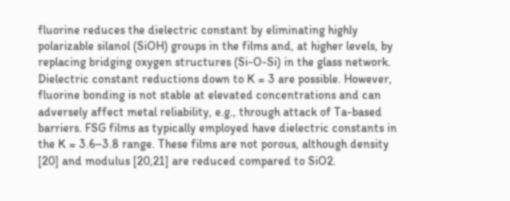fluorine reduces the dielectric constant by eliminating highly polarizable silanol (SiOH) groups in the films and, at higher levels, by replacing bridging oxygen structures (Si-O-Si) in the glass network. Dielectric constant reductions down to K = 3 are possible. However, fluorine bonding is not stable at elevated concentrations and can adversely affect metal reliability, e.g., through attack of Ta-based barriers. FSG films as typically employed have dielectric constants in the K = 3.6–3.8 range. These films are not porous, although density [20] and modulus [20,21] are reduced compared to SiO2.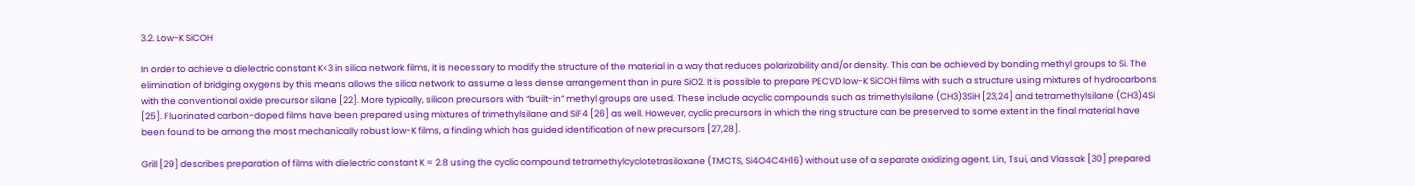3.2. Low-K SiCOH

In order to achieve a dielectric constant K<3 in silica network films, it is necessary to modify the structure of the material in a way that reduces polarizability and/or density. This can be achieved by bonding methyl groups to Si. The elimination of bridging oxygens by this means allows the silica network to assume a less dense arrangement than in pure SiO2. It is possible to prepare PECVD low-K SiCOH films with such a structure using mixtures of hydrocarbons with the conventional oxide precursor silane [22]. More typically, silicon precursors with “built-in” methyl groups are used. These include acyclic compounds such as trimethylsilane (CH3)3SiH [23,24] and tetramethylsilane (CH3)4Si [25]. Fluorinated carbon-doped films have been prepared using mixtures of trimethylsilane and SiF4 [26] as well. However, cyclic precursors in which the ring structure can be preserved to some extent in the final material have been found to be among the most mechanically robust low-K films, a finding which has guided identification of new precursors [27,28].

Grill [29] describes preparation of films with dielectric constant K = 2.8 using the cyclic compound tetramethylcyclotetrasiloxane (TMCTS, Si4O4C4H16) without use of a separate oxidizing agent. Lin, Tsui, and Vlassak [30] prepared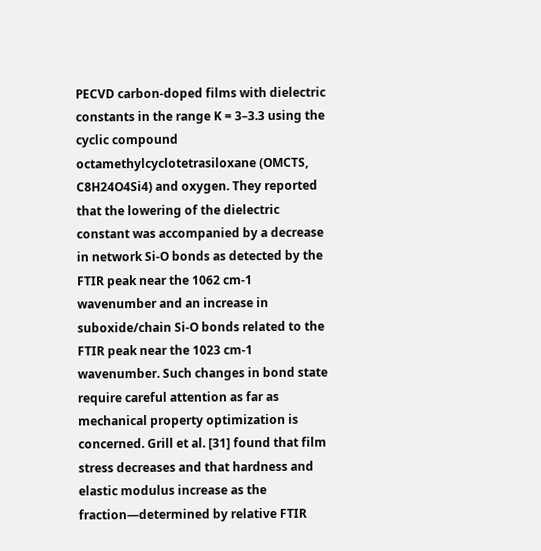PECVD carbon-doped films with dielectric constants in the range K = 3–3.3 using the cyclic compound octamethylcyclotetrasiloxane (OMCTS, C8H24O4Si4) and oxygen. They reported that the lowering of the dielectric constant was accompanied by a decrease in network Si-O bonds as detected by the FTIR peak near the 1062 cm-1 wavenumber and an increase in suboxide/chain Si-O bonds related to the FTIR peak near the 1023 cm-1 wavenumber. Such changes in bond state require careful attention as far as mechanical property optimization is concerned. Grill et al. [31] found that film stress decreases and that hardness and elastic modulus increase as the fraction—determined by relative FTIR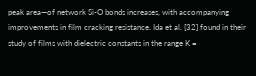peak area—of network Si-O bonds increases, with accompanying improvements in film cracking resistance. Ida et al. [32] found in their study of films with dielectric constants in the range K =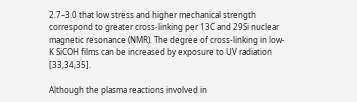2.7–3.0 that low stress and higher mechanical strength correspond to greater cross-linking per 13C and 29Si nuclear magnetic resonance (NMR). The degree of cross-linking in low-K SiCOH films can be increased by exposure to UV radiation [33,34,35].

Although the plasma reactions involved in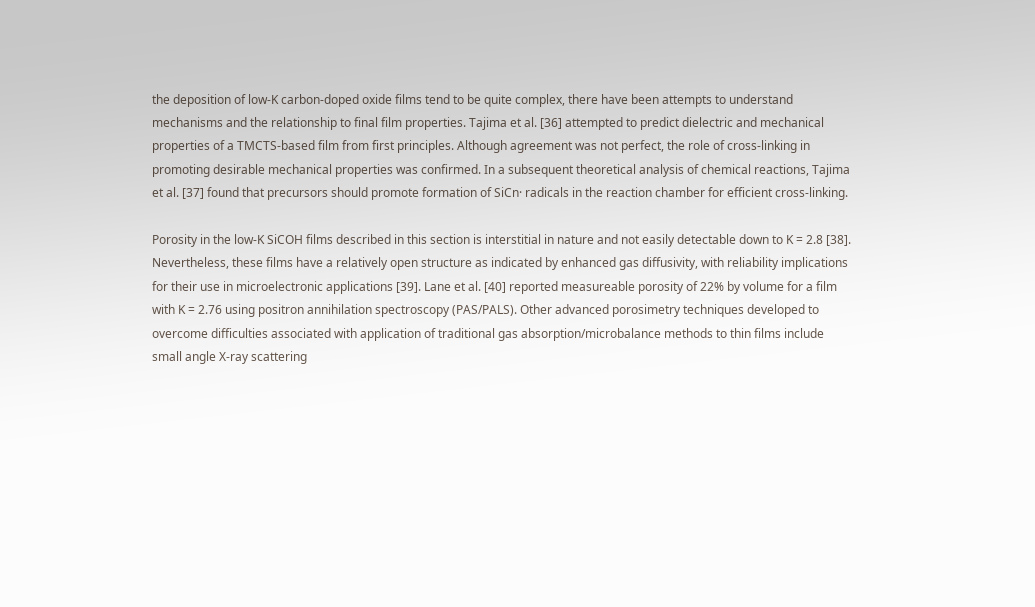the deposition of low-K carbon-doped oxide films tend to be quite complex, there have been attempts to understand mechanisms and the relationship to final film properties. Tajima et al. [36] attempted to predict dielectric and mechanical properties of a TMCTS-based film from first principles. Although agreement was not perfect, the role of cross-linking in promoting desirable mechanical properties was confirmed. In a subsequent theoretical analysis of chemical reactions, Tajima et al. [37] found that precursors should promote formation of SiCn· radicals in the reaction chamber for efficient cross-linking.

Porosity in the low-K SiCOH films described in this section is interstitial in nature and not easily detectable down to K = 2.8 [38]. Nevertheless, these films have a relatively open structure as indicated by enhanced gas diffusivity, with reliability implications for their use in microelectronic applications [39]. Lane et al. [40] reported measureable porosity of 22% by volume for a film with K = 2.76 using positron annihilation spectroscopy (PAS/PALS). Other advanced porosimetry techniques developed to overcome difficulties associated with application of traditional gas absorption/microbalance methods to thin films include small angle X-ray scattering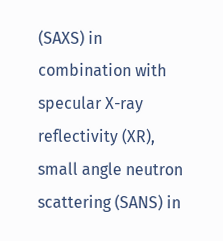(SAXS) in combination with specular X-ray reflectivity (XR), small angle neutron scattering (SANS) in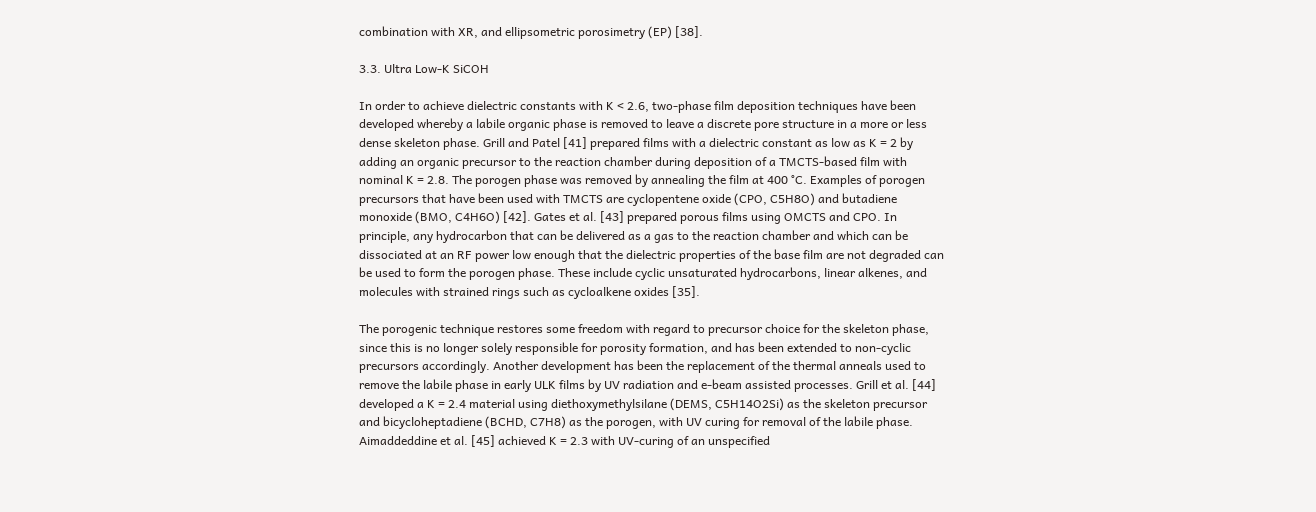combination with XR, and ellipsometric porosimetry (EP) [38].

3.3. Ultra Low-K SiCOH

In order to achieve dielectric constants with K < 2.6, two-phase film deposition techniques have been developed whereby a labile organic phase is removed to leave a discrete pore structure in a more or less dense skeleton phase. Grill and Patel [41] prepared films with a dielectric constant as low as K = 2 by adding an organic precursor to the reaction chamber during deposition of a TMCTS-based film with nominal K = 2.8. The porogen phase was removed by annealing the film at 400 °C. Examples of porogen precursors that have been used with TMCTS are cyclopentene oxide (CPO, C5H8O) and butadiene monoxide (BMO, C4H6O) [42]. Gates et al. [43] prepared porous films using OMCTS and CPO. In principle, any hydrocarbon that can be delivered as a gas to the reaction chamber and which can be dissociated at an RF power low enough that the dielectric properties of the base film are not degraded can be used to form the porogen phase. These include cyclic unsaturated hydrocarbons, linear alkenes, and molecules with strained rings such as cycloalkene oxides [35].

The porogenic technique restores some freedom with regard to precursor choice for the skeleton phase, since this is no longer solely responsible for porosity formation, and has been extended to non-cyclic precursors accordingly. Another development has been the replacement of the thermal anneals used to remove the labile phase in early ULK films by UV radiation and e-beam assisted processes. Grill et al. [44] developed a K = 2.4 material using diethoxymethylsilane (DEMS, C5H14O2Si) as the skeleton precursor and bicycloheptadiene (BCHD, C7H8) as the porogen, with UV curing for removal of the labile phase. Aimaddeddine et al. [45] achieved K = 2.3 with UV-curing of an unspecified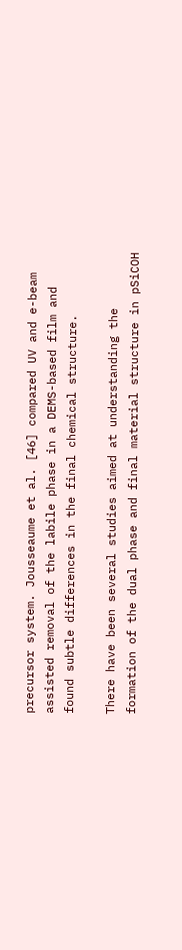precursor system. Jousseaume et al. [46] compared UV and e-beam assisted removal of the labile phase in a DEMS-based film and found subtle differences in the final chemical structure.

There have been several studies aimed at understanding the formation of the dual phase and final material structure in pSiCOH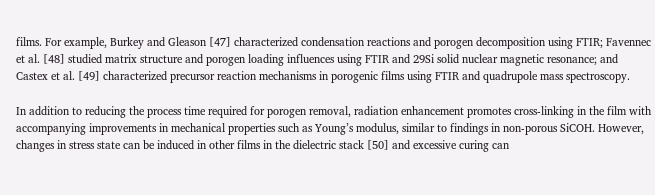films. For example, Burkey and Gleason [47] characterized condensation reactions and porogen decomposition using FTIR; Favennec et al. [48] studied matrix structure and porogen loading influences using FTIR and 29Si solid nuclear magnetic resonance; and Castex et al. [49] characterized precursor reaction mechanisms in porogenic films using FTIR and quadrupole mass spectroscopy.

In addition to reducing the process time required for porogen removal, radiation enhancement promotes cross-linking in the film with accompanying improvements in mechanical properties such as Young’s modulus, similar to findings in non-porous SiCOH. However, changes in stress state can be induced in other films in the dielectric stack [50] and excessive curing can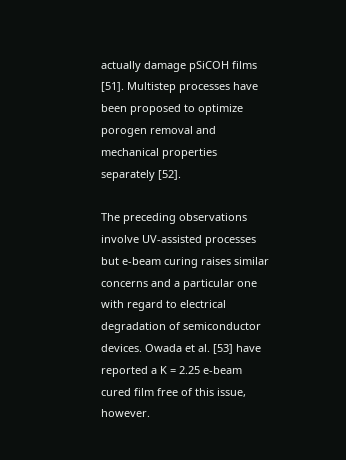actually damage pSiCOH films [51]. Multistep processes have been proposed to optimize porogen removal and mechanical properties separately [52].

The preceding observations involve UV-assisted processes but e-beam curing raises similar concerns and a particular one with regard to electrical degradation of semiconductor devices. Owada et al. [53] have reported a K = 2.25 e-beam cured film free of this issue, however.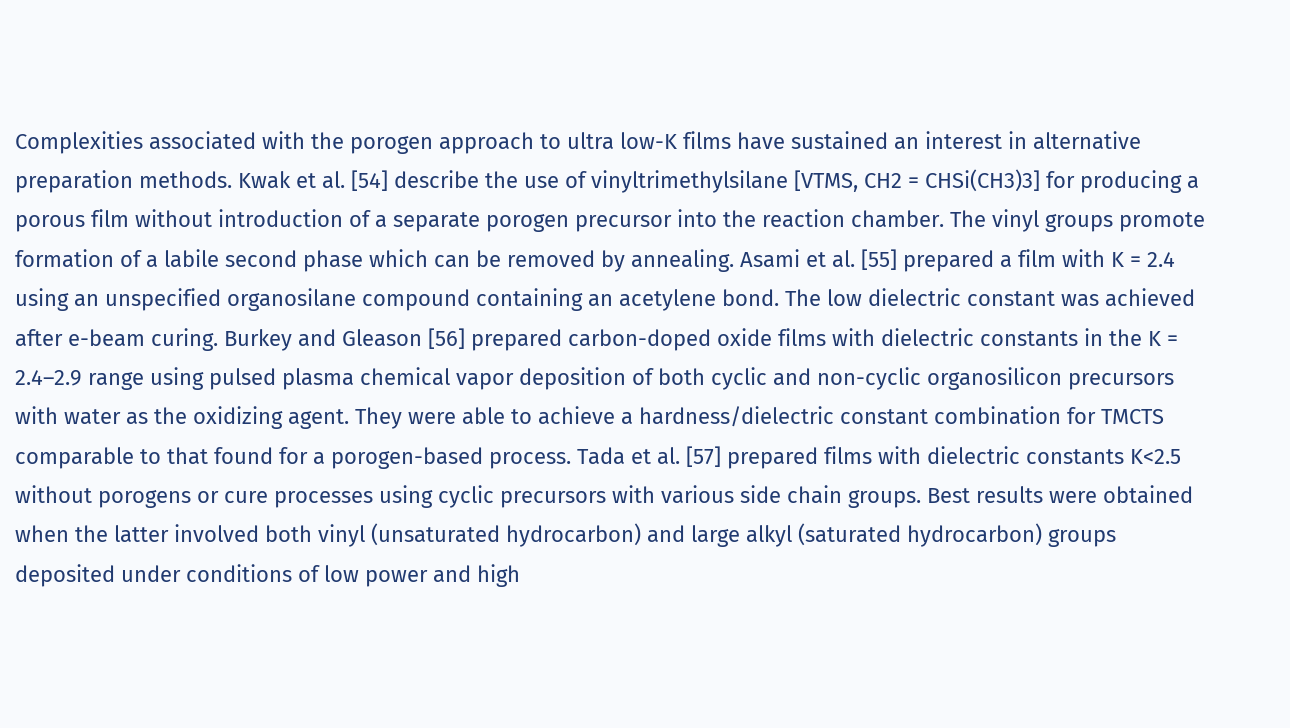Complexities associated with the porogen approach to ultra low-K films have sustained an interest in alternative preparation methods. Kwak et al. [54] describe the use of vinyltrimethylsilane [VTMS, CH2 = CHSi(CH3)3] for producing a porous film without introduction of a separate porogen precursor into the reaction chamber. The vinyl groups promote formation of a labile second phase which can be removed by annealing. Asami et al. [55] prepared a film with K = 2.4 using an unspecified organosilane compound containing an acetylene bond. The low dielectric constant was achieved after e-beam curing. Burkey and Gleason [56] prepared carbon-doped oxide films with dielectric constants in the K = 2.4–2.9 range using pulsed plasma chemical vapor deposition of both cyclic and non-cyclic organosilicon precursors with water as the oxidizing agent. They were able to achieve a hardness/dielectric constant combination for TMCTS comparable to that found for a porogen-based process. Tada et al. [57] prepared films with dielectric constants K<2.5 without porogens or cure processes using cyclic precursors with various side chain groups. Best results were obtained when the latter involved both vinyl (unsaturated hydrocarbon) and large alkyl (saturated hydrocarbon) groups deposited under conditions of low power and high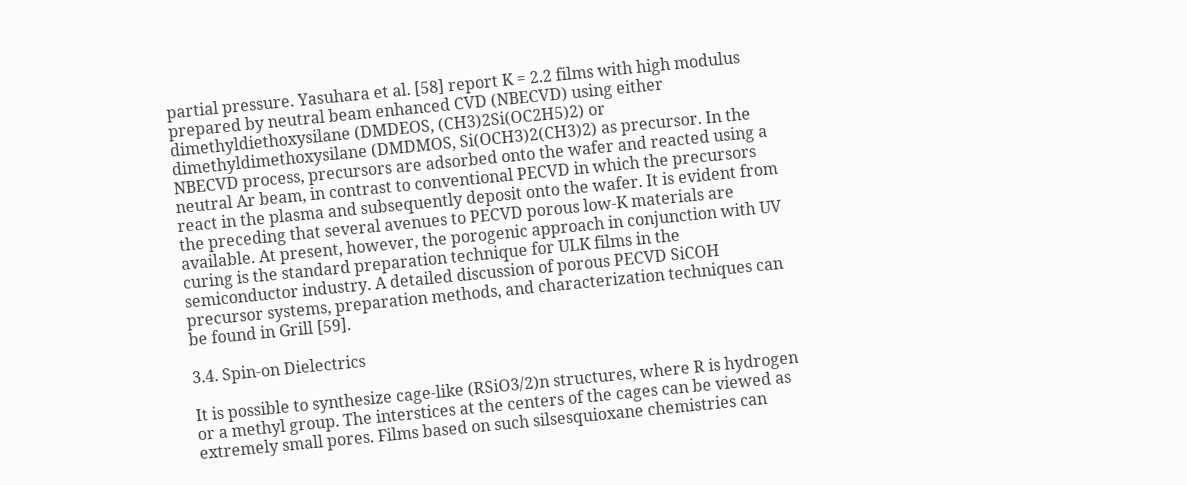partial pressure. Yasuhara et al. [58] report K = 2.2 films with high modulus prepared by neutral beam enhanced CVD (NBECVD) using either dimethyldiethoxysilane (DMDEOS, (CH3)2Si(OC2H5)2) or dimethyldimethoxysilane (DMDMOS, Si(OCH3)2(CH3)2) as precursor. In the NBECVD process, precursors are adsorbed onto the wafer and reacted using a neutral Ar beam, in contrast to conventional PECVD in which the precursors react in the plasma and subsequently deposit onto the wafer. It is evident from the preceding that several avenues to PECVD porous low-K materials are available. At present, however, the porogenic approach in conjunction with UV curing is the standard preparation technique for ULK films in the semiconductor industry. A detailed discussion of porous PECVD SiCOH precursor systems, preparation methods, and characterization techniques can be found in Grill [59].

3.4. Spin-on Dielectrics

It is possible to synthesize cage-like (RSiO3/2)n structures, where R is hydrogen or a methyl group. The interstices at the centers of the cages can be viewed as extremely small pores. Films based on such silsesquioxane chemistries can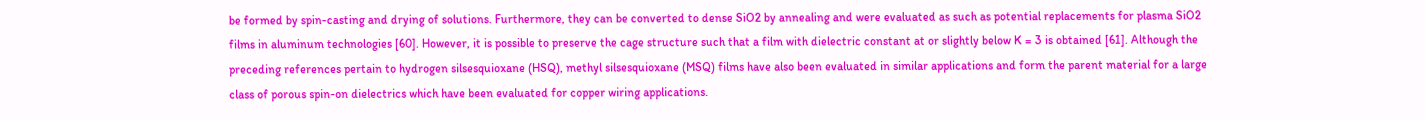be formed by spin-casting and drying of solutions. Furthermore, they can be converted to dense SiO2 by annealing and were evaluated as such as potential replacements for plasma SiO2 films in aluminum technologies [60]. However, it is possible to preserve the cage structure such that a film with dielectric constant at or slightly below K = 3 is obtained [61]. Although the preceding references pertain to hydrogen silsesquioxane (HSQ), methyl silsesquioxane (MSQ) films have also been evaluated in similar applications and form the parent material for a large class of porous spin-on dielectrics which have been evaluated for copper wiring applications.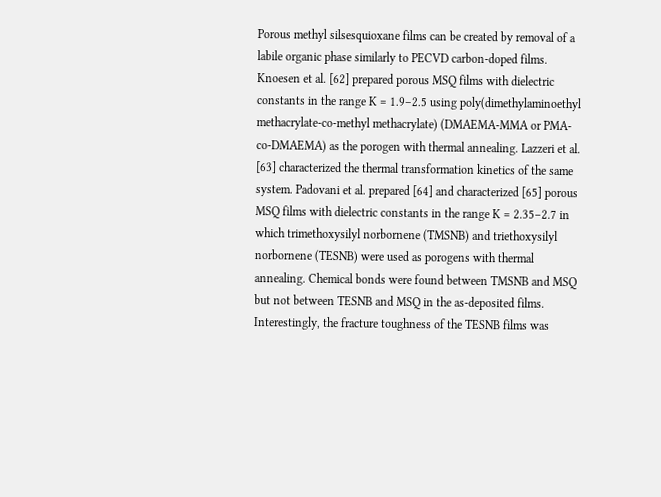Porous methyl silsesquioxane films can be created by removal of a labile organic phase similarly to PECVD carbon-doped films. Knoesen et al. [62] prepared porous MSQ films with dielectric constants in the range K = 1.9–2.5 using poly(dimethylaminoethyl methacrylate-co-methyl methacrylate) (DMAEMA-MMA or PMA-co-DMAEMA) as the porogen with thermal annealing. Lazzeri et al. [63] characterized the thermal transformation kinetics of the same system. Padovani et al. prepared [64] and characterized [65] porous MSQ films with dielectric constants in the range K = 2.35–2.7 in which trimethoxysilyl norbornene (TMSNB) and triethoxysilyl norbornene (TESNB) were used as porogens with thermal annealing. Chemical bonds were found between TMSNB and MSQ but not between TESNB and MSQ in the as-deposited films. Interestingly, the fracture toughness of the TESNB films was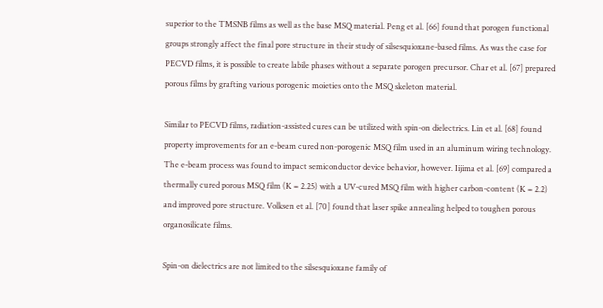superior to the TMSNB films as well as the base MSQ material. Peng et al. [66] found that porogen functional groups strongly affect the final pore structure in their study of silsesquioxane-based films. As was the case for PECVD films, it is possible to create labile phases without a separate porogen precursor. Char et al. [67] prepared porous films by grafting various porogenic moieties onto the MSQ skeleton material.

Similar to PECVD films, radiation-assisted cures can be utilized with spin-on dielectrics. Lin et al. [68] found property improvements for an e-beam cured non-porogenic MSQ film used in an aluminum wiring technology. The e-beam process was found to impact semiconductor device behavior, however. Iijima et al. [69] compared a thermally cured porous MSQ film (K = 2.25) with a UV-cured MSQ film with higher carbon-content (K = 2.2) and improved pore structure. Volksen et al. [70] found that laser spike annealing helped to toughen porous organosilicate films.

Spin-on dielectrics are not limited to the silsesquioxane family of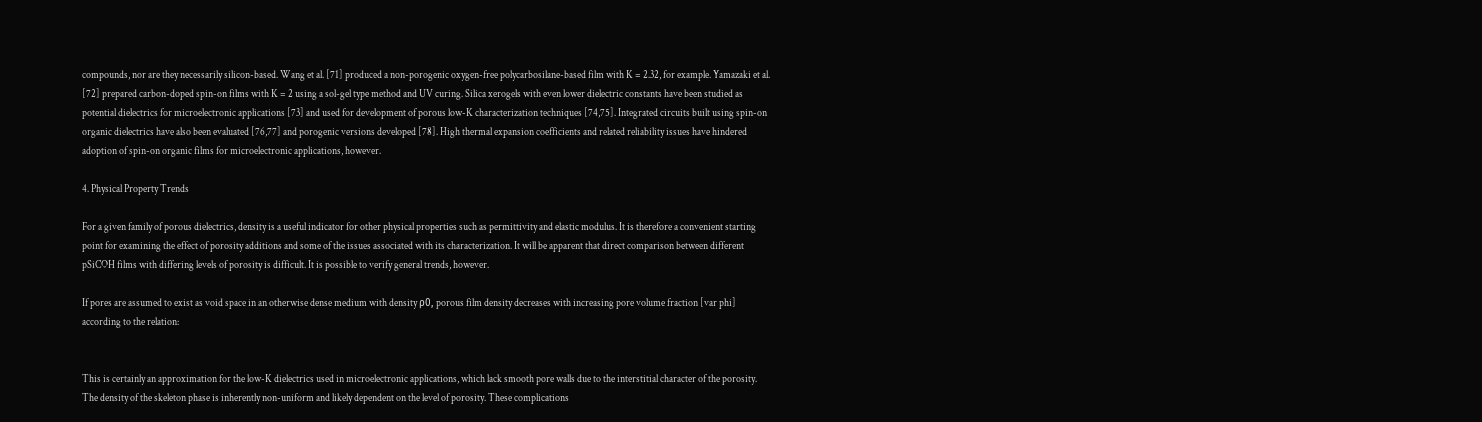compounds, nor are they necessarily silicon-based. Wang et al. [71] produced a non-porogenic oxygen-free polycarbosilane-based film with K = 2.32, for example. Yamazaki et al. [72] prepared carbon-doped spin-on films with K = 2 using a sol-gel type method and UV curing. Silica xerogels with even lower dielectric constants have been studied as potential dielectrics for microelectronic applications [73] and used for development of porous low-K characterization techniques [74,75]. Integrated circuits built using spin-on organic dielectrics have also been evaluated [76,77] and porogenic versions developed [78]. High thermal expansion coefficients and related reliability issues have hindered adoption of spin-on organic films for microelectronic applications, however.

4. Physical Property Trends

For a given family of porous dielectrics, density is a useful indicator for other physical properties such as permittivity and elastic modulus. It is therefore a convenient starting point for examining the effect of porosity additions and some of the issues associated with its characterization. It will be apparent that direct comparison between different pSiCOH films with differing levels of porosity is difficult. It is possible to verify general trends, however.

If pores are assumed to exist as void space in an otherwise dense medium with density ρ0, porous film density decreases with increasing pore volume fraction [var phi] according to the relation:


This is certainly an approximation for the low-K dielectrics used in microelectronic applications, which lack smooth pore walls due to the interstitial character of the porosity. The density of the skeleton phase is inherently non-uniform and likely dependent on the level of porosity. These complications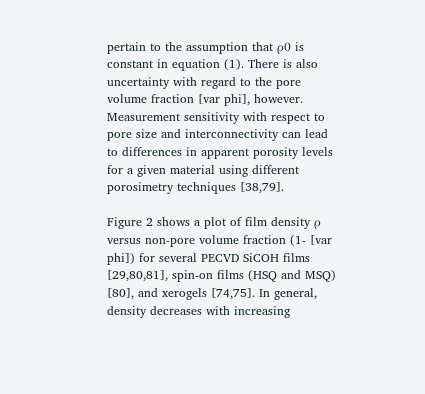pertain to the assumption that ρ0 is constant in equation (1). There is also uncertainty with regard to the pore volume fraction [var phi], however. Measurement sensitivity with respect to pore size and interconnectivity can lead to differences in apparent porosity levels for a given material using different porosimetry techniques [38,79].

Figure 2 shows a plot of film density ρ versus non-pore volume fraction (1- [var phi]) for several PECVD SiCOH films [29,80,81], spin-on films (HSQ and MSQ) [80], and xerogels [74,75]. In general, density decreases with increasing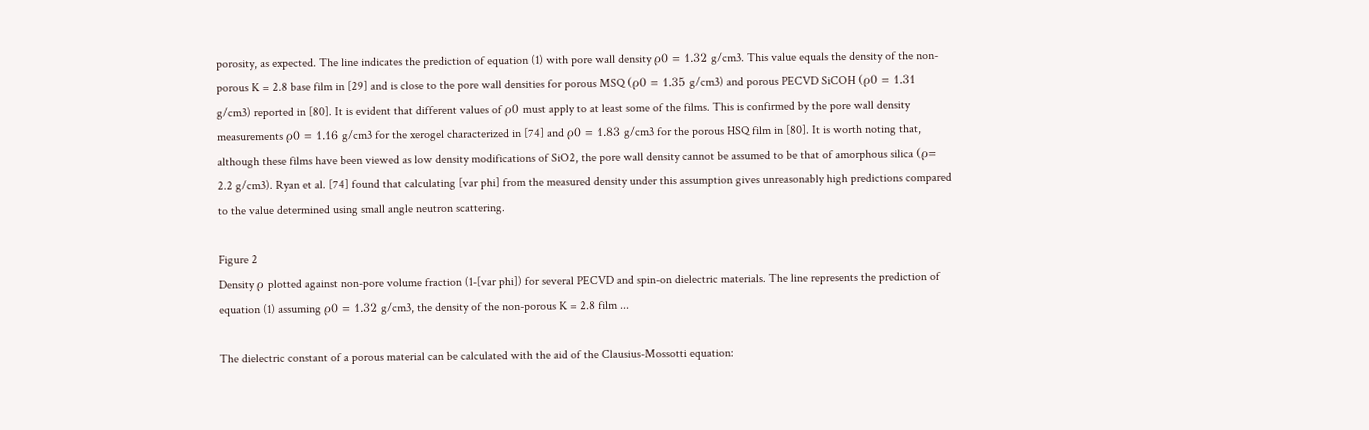porosity, as expected. The line indicates the prediction of equation (1) with pore wall density ρ0 = 1.32 g/cm3. This value equals the density of the non-porous K = 2.8 base film in [29] and is close to the pore wall densities for porous MSQ (ρ0 = 1.35 g/cm3) and porous PECVD SiCOH (ρ0 = 1.31 g/cm3) reported in [80]. It is evident that different values of ρ0 must apply to at least some of the films. This is confirmed by the pore wall density measurements ρ0 = 1.16 g/cm3 for the xerogel characterized in [74] and ρ0 = 1.83 g/cm3 for the porous HSQ film in [80]. It is worth noting that, although these films have been viewed as low density modifications of SiO2, the pore wall density cannot be assumed to be that of amorphous silica (ρ= 2.2 g/cm3). Ryan et al. [74] found that calculating [var phi] from the measured density under this assumption gives unreasonably high predictions compared to the value determined using small angle neutron scattering.

Figure 2
Density ρ plotted against non-pore volume fraction (1-[var phi]) for several PECVD and spin-on dielectric materials. The line represents the prediction of equation (1) assuming ρ0 = 1.32 g/cm3, the density of the non-porous K = 2.8 film ...

The dielectric constant of a porous material can be calculated with the aid of the Clausius-Mossotti equation: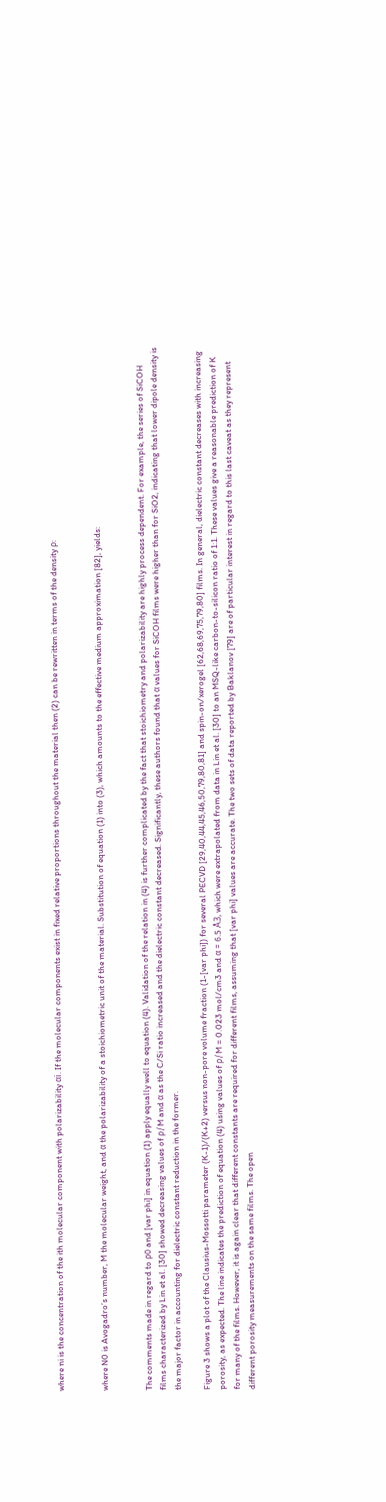where ni is the concentration of the ith molecular component with polarizability αi. If the molecular components exist in fixed relative proportions throughout the material then (2) can be rewritten in terms of the density ρ:


where N0 is Avogadro’s number, M the molecular weight, and α the polarizability of a stoichiometric unit of the material. Substitution of equation (1) into (3), which amounts to the effective medium approximation [82], yields:


The comments made in regard to ρ0 and [var phi] in equation (1) apply equally well to equation (4). Validation of the relation in (4) is further complicated by the fact that stoichiometry and polarizability are highly process dependent. For example, the series of SiCOH films characterized by Lin et al. [30] showed decreasing values of ρ/M and α as the C/Si ratio increased and the dielectric constant decreased. Significantly, these authors found that α values for SiCOH films were higher than for SiO2, indicating that lower dipole density is the major factor in accounting for dielectric constant reduction in the former.

Figure 3 shows a plot of the Clausius-Mossotti parameter (K-1)/(K+2) versus non-pore volume fraction (1-[var phi]) for several PECVD [29,40,44,45,46,50,79,80,81] and spin-on/xerogel [62,68,69,75,79,80] films. In general, dielectric constant decreases with increasing porosity, as expected. The line indicates the prediction of equation (4) using values of ρ/M = 0.023 mol/cm3 and α = 6.5 Å3, which were extrapolated from data in Lin et al. [30] to an MSQ-like carbon-to-silicon ratio of 1:1. These values give a reasonable prediction of K for many of the films. However, it is again clear that different constants are required for different films, assuming that [var phi] values are accurate. The two sets of data reported by Baklanov [79] are of particular interest in regard to this last caveat as they represent different porosity measurements on the same films. The open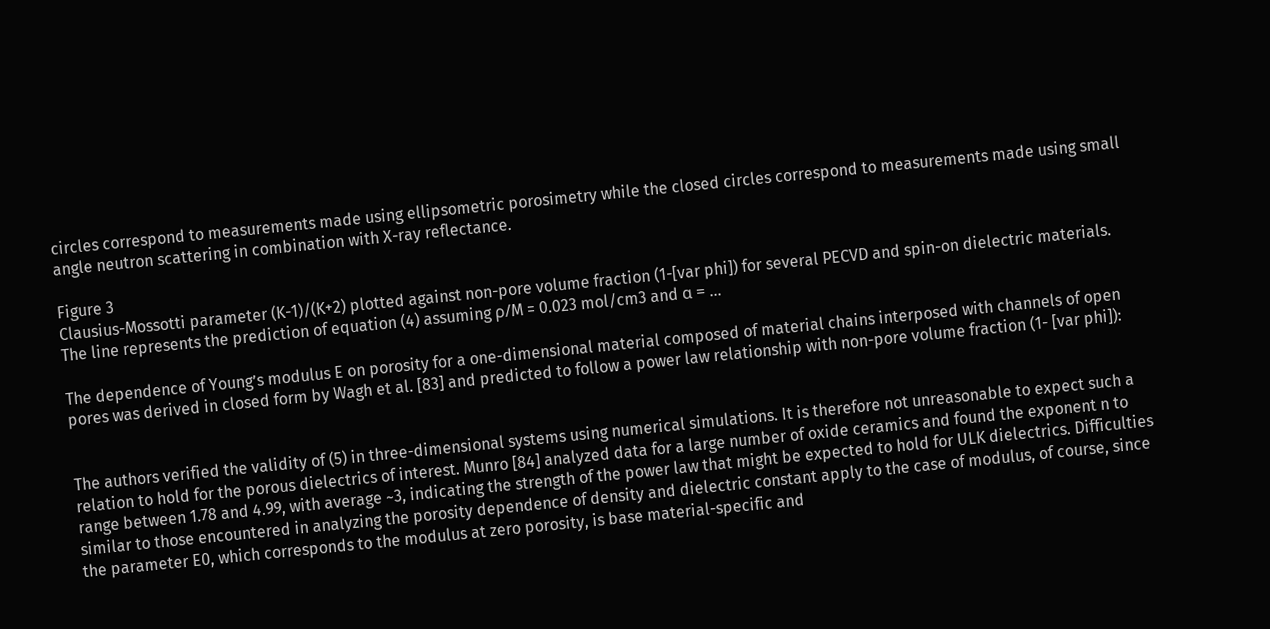circles correspond to measurements made using ellipsometric porosimetry while the closed circles correspond to measurements made using small angle neutron scattering in combination with X-ray reflectance.

Figure 3
Clausius-Mossotti parameter (K-1)/(K+2) plotted against non-pore volume fraction (1-[var phi]) for several PECVD and spin-on dielectric materials. The line represents the prediction of equation (4) assuming ρ/M = 0.023 mol/cm3 and α = ...

The dependence of Young’s modulus E on porosity for a one-dimensional material composed of material chains interposed with channels of open pores was derived in closed form by Wagh et al. [83] and predicted to follow a power law relationship with non-pore volume fraction (1- [var phi]):


The authors verified the validity of (5) in three-dimensional systems using numerical simulations. It is therefore not unreasonable to expect such a relation to hold for the porous dielectrics of interest. Munro [84] analyzed data for a large number of oxide ceramics and found the exponent n to range between 1.78 and 4.99, with average ~3, indicating the strength of the power law that might be expected to hold for ULK dielectrics. Difficulties similar to those encountered in analyzing the porosity dependence of density and dielectric constant apply to the case of modulus, of course, since the parameter E0, which corresponds to the modulus at zero porosity, is base material-specific and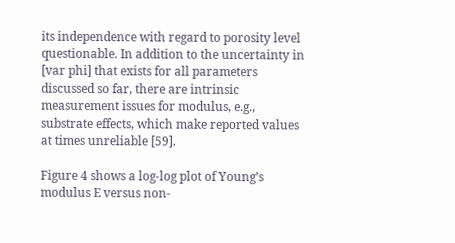its independence with regard to porosity level questionable. In addition to the uncertainty in [var phi] that exists for all parameters discussed so far, there are intrinsic measurement issues for modulus, e.g., substrate effects, which make reported values at times unreliable [59].

Figure 4 shows a log-log plot of Young’s modulus E versus non-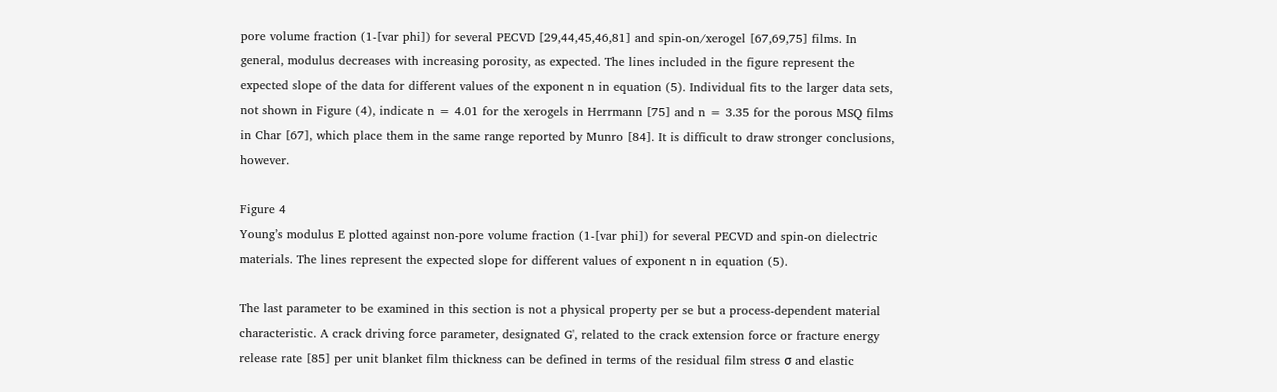pore volume fraction (1-[var phi]) for several PECVD [29,44,45,46,81] and spin-on/xerogel [67,69,75] films. In general, modulus decreases with increasing porosity, as expected. The lines included in the figure represent the expected slope of the data for different values of the exponent n in equation (5). Individual fits to the larger data sets, not shown in Figure (4), indicate n = 4.01 for the xerogels in Herrmann [75] and n = 3.35 for the porous MSQ films in Char [67], which place them in the same range reported by Munro [84]. It is difficult to draw stronger conclusions, however.

Figure 4
Young’s modulus E plotted against non-pore volume fraction (1-[var phi]) for several PECVD and spin-on dielectric materials. The lines represent the expected slope for different values of exponent n in equation (5).

The last parameter to be examined in this section is not a physical property per se but a process-dependent material characteristic. A crack driving force parameter, designated G', related to the crack extension force or fracture energy release rate [85] per unit blanket film thickness can be defined in terms of the residual film stress σ and elastic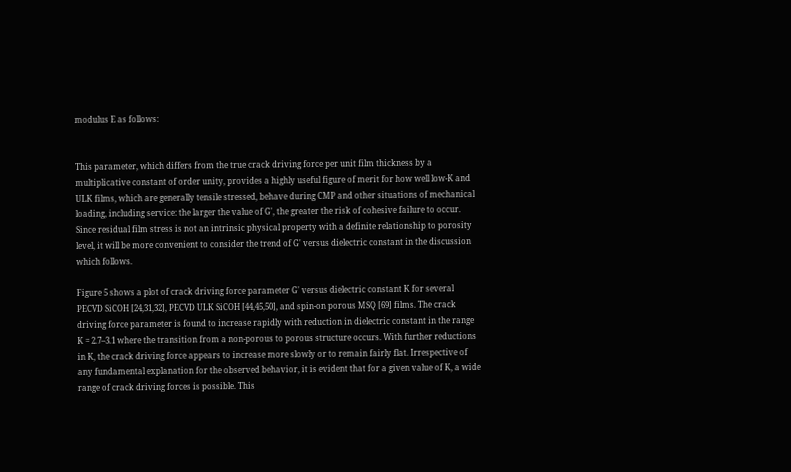modulus E as follows:


This parameter, which differs from the true crack driving force per unit film thickness by a multiplicative constant of order unity, provides a highly useful figure of merit for how well low-K and ULK films, which are generally tensile stressed, behave during CMP and other situations of mechanical loading, including service: the larger the value of G', the greater the risk of cohesive failure to occur. Since residual film stress is not an intrinsic physical property with a definite relationship to porosity level, it will be more convenient to consider the trend of G' versus dielectric constant in the discussion which follows.

Figure 5 shows a plot of crack driving force parameter G' versus dielectric constant K for several PECVD SiCOH [24,31,32], PECVD ULK SiCOH [44,45,50], and spin-on porous MSQ [69] films. The crack driving force parameter is found to increase rapidly with reduction in dielectric constant in the range K = 2.7–3.1 where the transition from a non-porous to porous structure occurs. With further reductions in K, the crack driving force appears to increase more slowly or to remain fairly flat. Irrespective of any fundamental explanation for the observed behavior, it is evident that for a given value of K, a wide range of crack driving forces is possible. This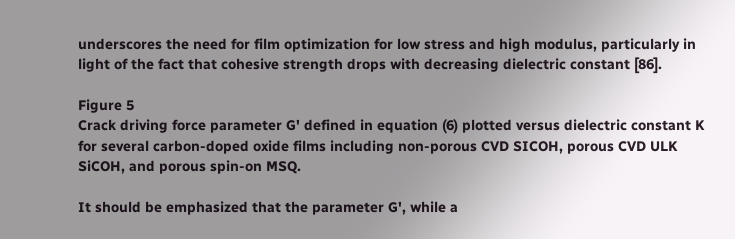underscores the need for film optimization for low stress and high modulus, particularly in light of the fact that cohesive strength drops with decreasing dielectric constant [86].

Figure 5
Crack driving force parameter G' defined in equation (6) plotted versus dielectric constant K for several carbon-doped oxide films including non-porous CVD SICOH, porous CVD ULK SiCOH, and porous spin-on MSQ.

It should be emphasized that the parameter G', while a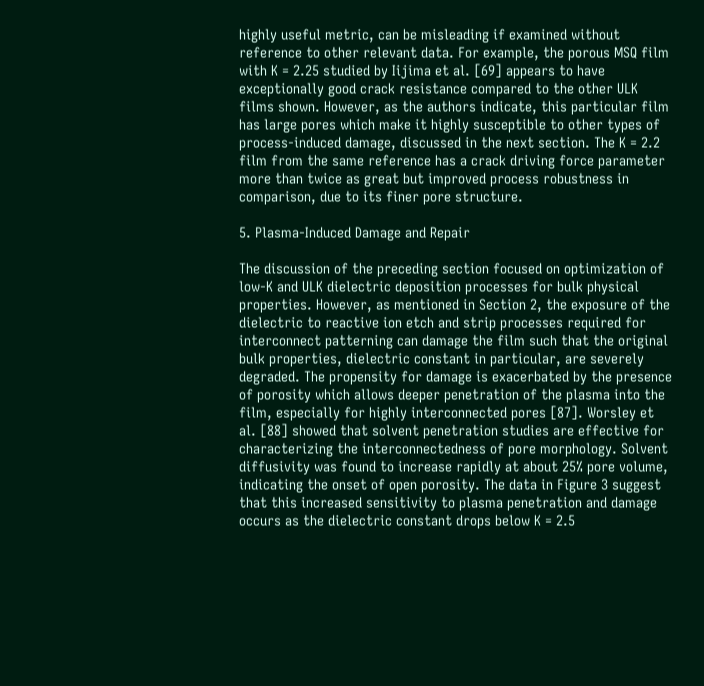highly useful metric, can be misleading if examined without reference to other relevant data. For example, the porous MSQ film with K = 2.25 studied by Iijima et al. [69] appears to have exceptionally good crack resistance compared to the other ULK films shown. However, as the authors indicate, this particular film has large pores which make it highly susceptible to other types of process-induced damage, discussed in the next section. The K = 2.2 film from the same reference has a crack driving force parameter more than twice as great but improved process robustness in comparison, due to its finer pore structure.

5. Plasma-Induced Damage and Repair

The discussion of the preceding section focused on optimization of low-K and ULK dielectric deposition processes for bulk physical properties. However, as mentioned in Section 2, the exposure of the dielectric to reactive ion etch and strip processes required for interconnect patterning can damage the film such that the original bulk properties, dielectric constant in particular, are severely degraded. The propensity for damage is exacerbated by the presence of porosity which allows deeper penetration of the plasma into the film, especially for highly interconnected pores [87]. Worsley et al. [88] showed that solvent penetration studies are effective for characterizing the interconnectedness of pore morphology. Solvent diffusivity was found to increase rapidly at about 25% pore volume, indicating the onset of open porosity. The data in Figure 3 suggest that this increased sensitivity to plasma penetration and damage occurs as the dielectric constant drops below K = 2.5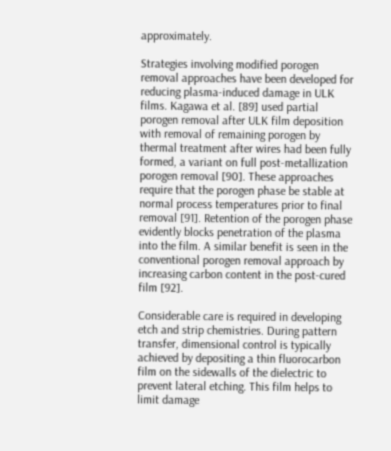approximately.

Strategies involving modified porogen removal approaches have been developed for reducing plasma-induced damage in ULK films. Kagawa et al. [89] used partial porogen removal after ULK film deposition with removal of remaining porogen by thermal treatment after wires had been fully formed, a variant on full post-metallization porogen removal [90]. These approaches require that the porogen phase be stable at normal process temperatures prior to final removal [91]. Retention of the porogen phase evidently blocks penetration of the plasma into the film. A similar benefit is seen in the conventional porogen removal approach by increasing carbon content in the post-cured film [92].

Considerable care is required in developing etch and strip chemistries. During pattern transfer, dimensional control is typically achieved by depositing a thin fluorocarbon film on the sidewalls of the dielectric to prevent lateral etching. This film helps to limit damage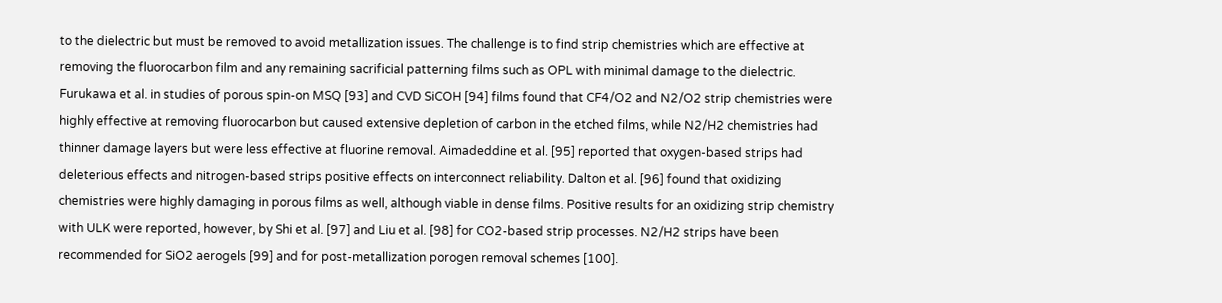to the dielectric but must be removed to avoid metallization issues. The challenge is to find strip chemistries which are effective at removing the fluorocarbon film and any remaining sacrificial patterning films such as OPL with minimal damage to the dielectric. Furukawa et al. in studies of porous spin-on MSQ [93] and CVD SiCOH [94] films found that CF4/O2 and N2/O2 strip chemistries were highly effective at removing fluorocarbon but caused extensive depletion of carbon in the etched films, while N2/H2 chemistries had thinner damage layers but were less effective at fluorine removal. Aimadeddine et al. [95] reported that oxygen-based strips had deleterious effects and nitrogen-based strips positive effects on interconnect reliability. Dalton et al. [96] found that oxidizing chemistries were highly damaging in porous films as well, although viable in dense films. Positive results for an oxidizing strip chemistry with ULK were reported, however, by Shi et al. [97] and Liu et al. [98] for CO2-based strip processes. N2/H2 strips have been recommended for SiO2 aerogels [99] and for post-metallization porogen removal schemes [100].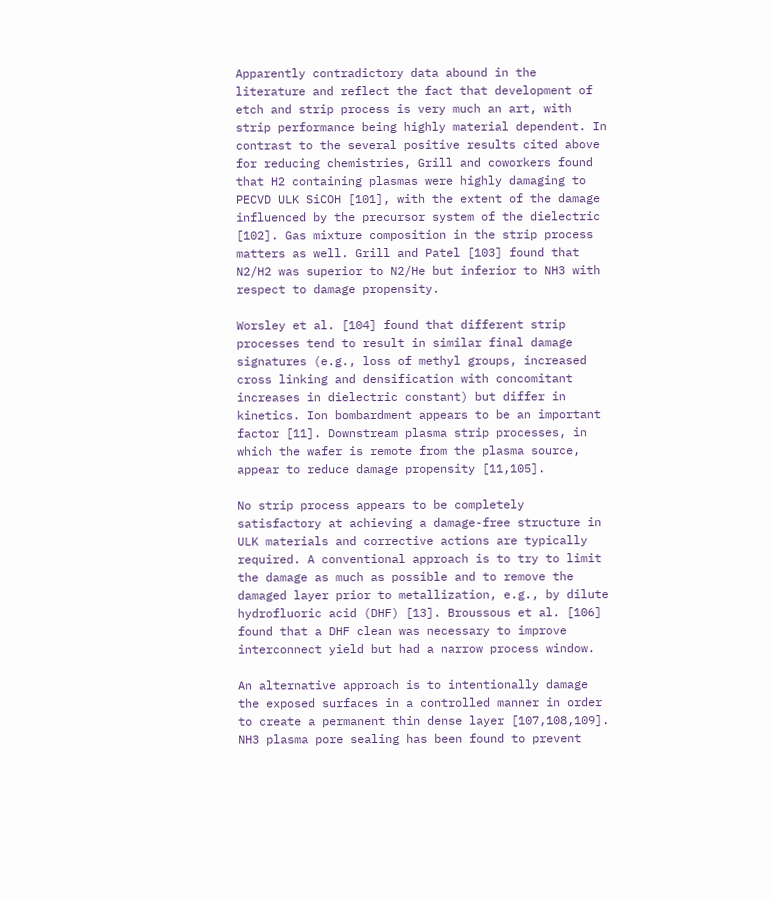Apparently contradictory data abound in the literature and reflect the fact that development of etch and strip process is very much an art, with strip performance being highly material dependent. In contrast to the several positive results cited above for reducing chemistries, Grill and coworkers found that H2 containing plasmas were highly damaging to PECVD ULK SiCOH [101], with the extent of the damage influenced by the precursor system of the dielectric [102]. Gas mixture composition in the strip process matters as well. Grill and Patel [103] found that N2/H2 was superior to N2/He but inferior to NH3 with respect to damage propensity.

Worsley et al. [104] found that different strip processes tend to result in similar final damage signatures (e.g., loss of methyl groups, increased cross linking and densification with concomitant increases in dielectric constant) but differ in kinetics. Ion bombardment appears to be an important factor [11]. Downstream plasma strip processes, in which the wafer is remote from the plasma source, appear to reduce damage propensity [11,105].

No strip process appears to be completely satisfactory at achieving a damage-free structure in ULK materials and corrective actions are typically required. A conventional approach is to try to limit the damage as much as possible and to remove the damaged layer prior to metallization, e.g., by dilute hydrofluoric acid (DHF) [13]. Broussous et al. [106] found that a DHF clean was necessary to improve interconnect yield but had a narrow process window.

An alternative approach is to intentionally damage the exposed surfaces in a controlled manner in order to create a permanent thin dense layer [107,108,109]. NH3 plasma pore sealing has been found to prevent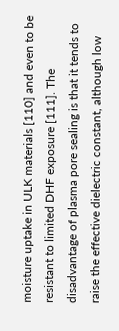moisture uptake in ULK materials [110] and even to be resistant to limited DHF exposure [111]. The disadvantage of plasma pore sealing is that it tends to raise the effective dielectric constant, although low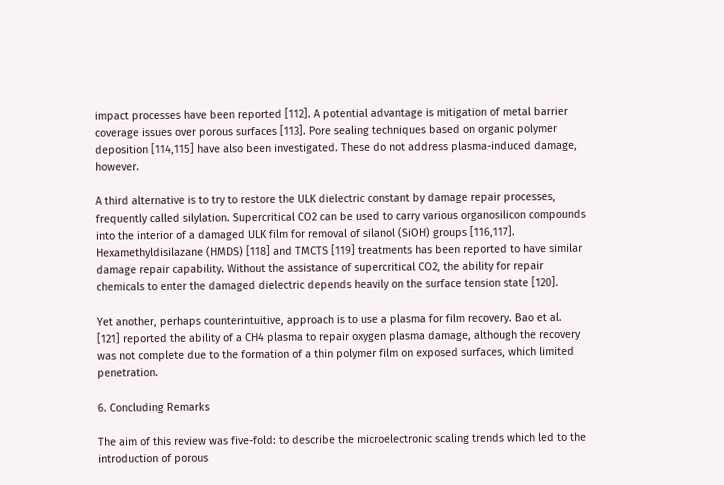impact processes have been reported [112]. A potential advantage is mitigation of metal barrier coverage issues over porous surfaces [113]. Pore sealing techniques based on organic polymer deposition [114,115] have also been investigated. These do not address plasma-induced damage, however.

A third alternative is to try to restore the ULK dielectric constant by damage repair processes, frequently called silylation. Supercritical CO2 can be used to carry various organosilicon compounds into the interior of a damaged ULK film for removal of silanol (SiOH) groups [116,117]. Hexamethyldisilazane (HMDS) [118] and TMCTS [119] treatments has been reported to have similar damage repair capability. Without the assistance of supercritical CO2, the ability for repair chemicals to enter the damaged dielectric depends heavily on the surface tension state [120].

Yet another, perhaps counterintuitive, approach is to use a plasma for film recovery. Bao et al. [121] reported the ability of a CH4 plasma to repair oxygen plasma damage, although the recovery was not complete due to the formation of a thin polymer film on exposed surfaces, which limited penetration.

6. Concluding Remarks

The aim of this review was five-fold: to describe the microelectronic scaling trends which led to the introduction of porous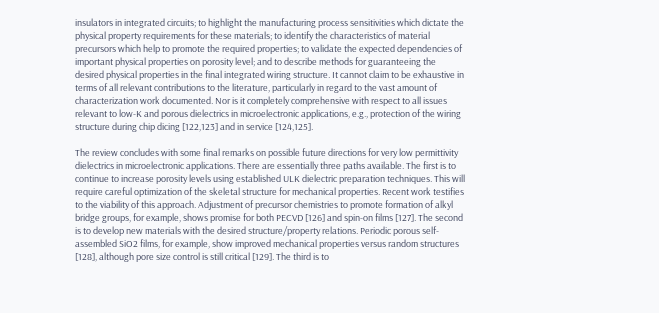insulators in integrated circuits; to highlight the manufacturing process sensitivities which dictate the physical property requirements for these materials; to identify the characteristics of material precursors which help to promote the required properties; to validate the expected dependencies of important physical properties on porosity level; and to describe methods for guaranteeing the desired physical properties in the final integrated wiring structure. It cannot claim to be exhaustive in terms of all relevant contributions to the literature, particularly in regard to the vast amount of characterization work documented. Nor is it completely comprehensive with respect to all issues relevant to low-K and porous dielectrics in microelectronic applications, e.g., protection of the wiring structure during chip dicing [122,123] and in service [124,125].

The review concludes with some final remarks on possible future directions for very low permittivity dielectrics in microelectronic applications. There are essentially three paths available. The first is to continue to increase porosity levels using established ULK dielectric preparation techniques. This will require careful optimization of the skeletal structure for mechanical properties. Recent work testifies to the viability of this approach. Adjustment of precursor chemistries to promote formation of alkyl bridge groups, for example, shows promise for both PECVD [126] and spin-on films [127]. The second is to develop new materials with the desired structure/property relations. Periodic porous self-assembled SiO2 films, for example, show improved mechanical properties versus random structures [128], although pore size control is still critical [129]. The third is to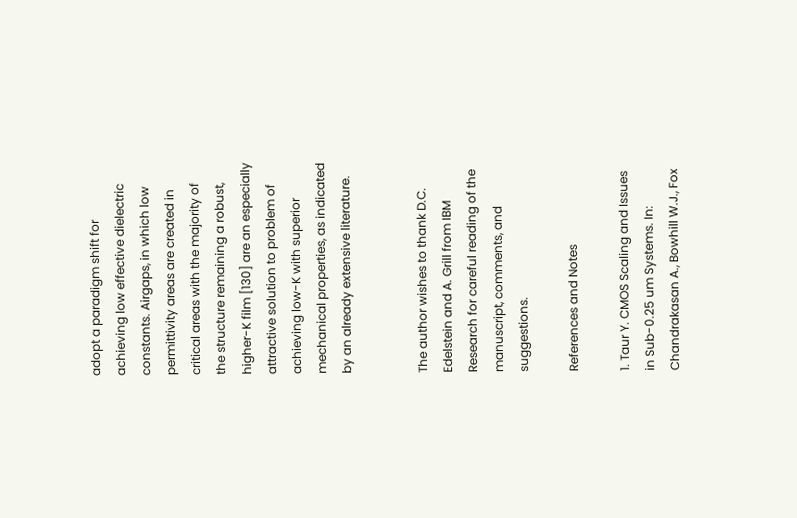adopt a paradigm shift for achieving low effective dielectric constants. Airgaps, in which low permittivity areas are created in critical areas with the majority of the structure remaining a robust, higher-K film [130] are an especially attractive solution to problem of achieving low-K with superior mechanical properties, as indicated by an already extensive literature.


The author wishes to thank D.C. Edelstein and A. Grill from IBM Research for careful reading of the manuscript, comments, and suggestions.

References and Notes

1. Taur Y. CMOS Scaling and Issues in Sub-0.25 um Systems. In: Chandrakasan A., Bowhill W.J., Fox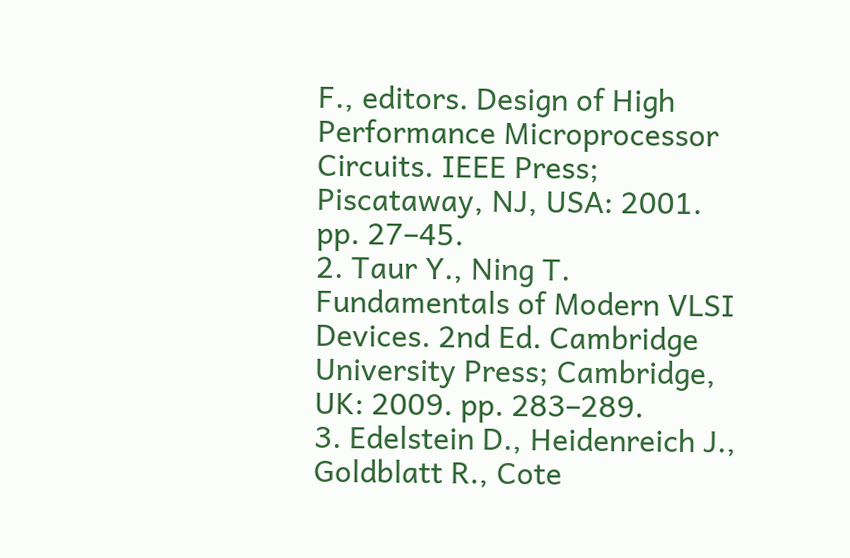F., editors. Design of High Performance Microprocessor Circuits. IEEE Press; Piscataway, NJ, USA: 2001. pp. 27–45.
2. Taur Y., Ning T. Fundamentals of Modern VLSI Devices. 2nd Ed. Cambridge University Press; Cambridge, UK: 2009. pp. 283–289.
3. Edelstein D., Heidenreich J., Goldblatt R., Cote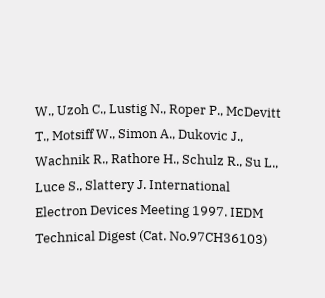W., Uzoh C., Lustig N., Roper P., McDevitt T., Motsiff W., Simon A., Dukovic J., Wachnik R., Rathore H., Schulz R., Su L., Luce S., Slattery J. International Electron Devices Meeting 1997. IEDM Technical Digest (Cat. No.97CH36103)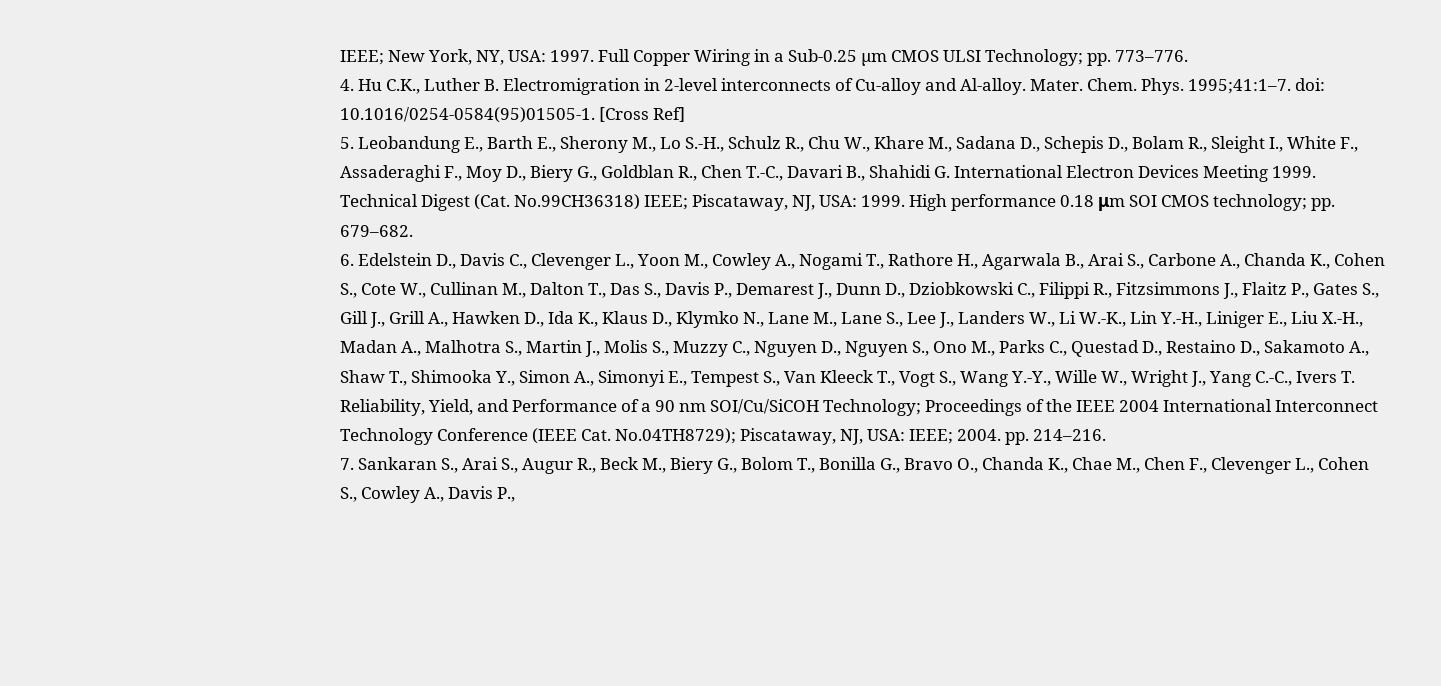IEEE; New York, NY, USA: 1997. Full Copper Wiring in a Sub-0.25 µm CMOS ULSI Technology; pp. 773–776.
4. Hu C.K., Luther B. Electromigration in 2-level interconnects of Cu-alloy and Al-alloy. Mater. Chem. Phys. 1995;41:1–7. doi: 10.1016/0254-0584(95)01505-1. [Cross Ref]
5. Leobandung E., Barth E., Sherony M., Lo S.-H., Schulz R., Chu W., Khare M., Sadana D., Schepis D., Bolam R., Sleight I., White F., Assaderaghi F., Moy D., Biery G., Goldblan R., Chen T.-C., Davari B., Shahidi G. International Electron Devices Meeting 1999. Technical Digest (Cat. No.99CH36318) IEEE; Piscataway, NJ, USA: 1999. High performance 0.18 μm SOI CMOS technology; pp. 679–682.
6. Edelstein D., Davis C., Clevenger L., Yoon M., Cowley A., Nogami T., Rathore H., Agarwala B., Arai S., Carbone A., Chanda K., Cohen S., Cote W., Cullinan M., Dalton T., Das S., Davis P., Demarest J., Dunn D., Dziobkowski C., Filippi R., Fitzsimmons J., Flaitz P., Gates S., Gill J., Grill A., Hawken D., Ida K., Klaus D., Klymko N., Lane M., Lane S., Lee J., Landers W., Li W.-K., Lin Y.-H., Liniger E., Liu X.-H., Madan A., Malhotra S., Martin J., Molis S., Muzzy C., Nguyen D., Nguyen S., Ono M., Parks C., Questad D., Restaino D., Sakamoto A., Shaw T., Shimooka Y., Simon A., Simonyi E., Tempest S., Van Kleeck T., Vogt S., Wang Y.-Y., Wille W., Wright J., Yang C.-C., Ivers T. Reliability, Yield, and Performance of a 90 nm SOI/Cu/SiCOH Technology; Proceedings of the IEEE 2004 International Interconnect Technology Conference (IEEE Cat. No.04TH8729); Piscataway, NJ, USA: IEEE; 2004. pp. 214–216.
7. Sankaran S., Arai S., Augur R., Beck M., Biery G., Bolom T., Bonilla G., Bravo O., Chanda K., Chae M., Chen F., Clevenger L., Cohen S., Cowley A., Davis P.,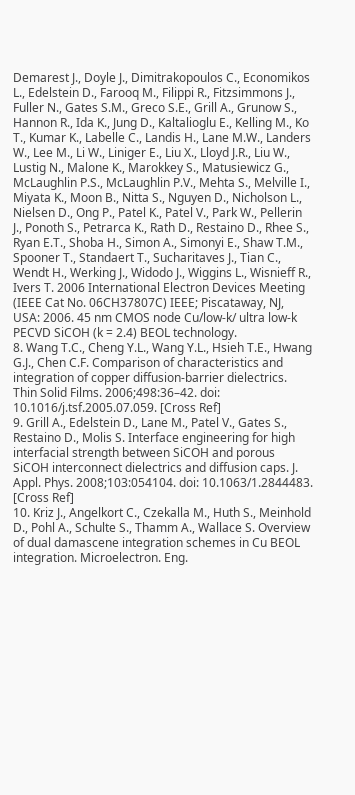Demarest J., Doyle J., Dimitrakopoulos C., Economikos L., Edelstein D., Farooq M., Filippi R., Fitzsimmons J., Fuller N., Gates S.M., Greco S.E., Grill A., Grunow S., Hannon R., Ida K., Jung D., Kaltalioglu E., Kelling M., Ko T., Kumar K., Labelle C., Landis H., Lane M.W., Landers W., Lee M., Li W., Liniger E., Liu X., Lloyd J.R., Liu W., Lustig N., Malone K., Marokkey S., Matusiewicz G., McLaughlin P.S., McLaughlin P.V., Mehta S., Melville I., Miyata K., Moon B., Nitta S., Nguyen D., Nicholson L., Nielsen D., Ong P., Patel K., Patel V., Park W., Pellerin J., Ponoth S., Petrarca K., Rath D., Restaino D., Rhee S., Ryan E.T., Shoba H., Simon A., Simonyi E., Shaw T.M., Spooner T., Standaert T., Sucharitaves J., Tian C., Wendt H., Werking J., Widodo J., Wiggins L., Wisnieff R., Ivers T. 2006 International Electron Devices Meeting (IEEE Cat No. 06CH37807C) IEEE; Piscataway, NJ, USA: 2006. 45 nm CMOS node Cu/low-k/ ultra low-k PECVD SiCOH (k = 2.4) BEOL technology.
8. Wang T.C., Cheng Y.L., Wang Y.L., Hsieh T.E., Hwang G.J., Chen C.F. Comparison of characteristics and integration of copper diffusion-barrier dielectrics. Thin Solid Films. 2006;498:36–42. doi: 10.1016/j.tsf.2005.07.059. [Cross Ref]
9. Grill A., Edelstein D., Lane M., Patel V., Gates S., Restaino D., Molis S. Interface engineering for high interfacial strength between SiCOH and porous SiCOH interconnect dielectrics and diffusion caps. J. Appl. Phys. 2008;103:054104. doi: 10.1063/1.2844483. [Cross Ref]
10. Kriz J., Angelkort C., Czekalla M., Huth S., Meinhold D., Pohl A., Schulte S., Thamm A., Wallace S. Overview of dual damascene integration schemes in Cu BEOL integration. Microelectron. Eng.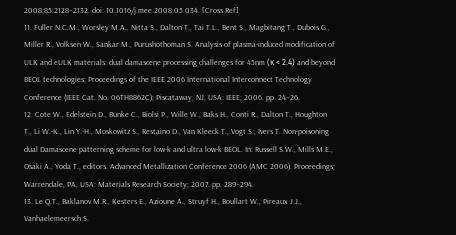2008;85:2128–2132. doi: 10.1016/j.mee.2008.05.034. [Cross Ref]
11. Fuller N.C.M., Worsley M.A., Nitta S., Dalton T., Tai T.L., Bent S., Magbitang T., Dubois G., Miller R., Volksen W., Sankar M., Purushothoman S. Analysis of plasma-induced modification of ULK and eULK materials: dual damascene processing challenges for 45nm (κ < 2.4) and beyond BEOL technologies; Proceedings of the IEEE 2006 International Interconnect Technology Conference (IEEE Cat. No. 06TH8862C); Piscataway, NJ, USA: IEEE; 2006. pp. 24–26.
12. Cote W., Edelstein D., Bunke C., Biolsi P., Wille W., Baks H., Conti R., Dalton T., Houghton T., Li W.-K., Lin Y.-H., Moskowitz S., Restaino D., Van Kleeck T., Vogt S., Ivers T. Non-poisoning dual Damascene patterning scheme for low-k and ultra low-k BEOL. In: Russell S.W., Mills M.E., Osaki A., Yoda T., editors. Advanced Metallization Conference 2006 (AMC 2006). Proceedings; Warrendale, PA, USA: Materials Research Society; 2007. pp. 289–294.
13. Le Q.T., Baklanov M.R., Kesters E., Azioune A., Struyf H., Boullart W., Pireaux J.J., Vanhaelemeersch S.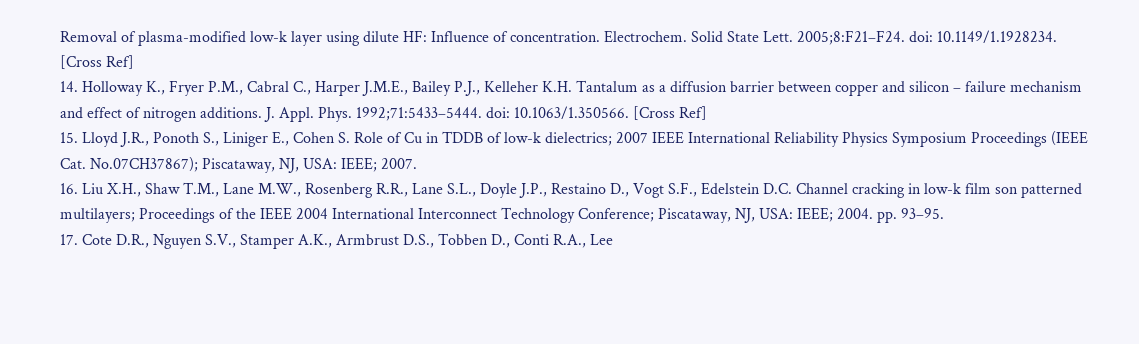Removal of plasma-modified low-k layer using dilute HF: Influence of concentration. Electrochem. Solid State Lett. 2005;8:F21–F24. doi: 10.1149/1.1928234. [Cross Ref]
14. Holloway K., Fryer P.M., Cabral C., Harper J.M.E., Bailey P.J., Kelleher K.H. Tantalum as a diffusion barrier between copper and silicon – failure mechanism and effect of nitrogen additions. J. Appl. Phys. 1992;71:5433–5444. doi: 10.1063/1.350566. [Cross Ref]
15. Lloyd J.R., Ponoth S., Liniger E., Cohen S. Role of Cu in TDDB of low-k dielectrics; 2007 IEEE International Reliability Physics Symposium Proceedings (IEEE Cat. No.07CH37867); Piscataway, NJ, USA: IEEE; 2007.
16. Liu X.H., Shaw T.M., Lane M.W., Rosenberg R.R., Lane S.L., Doyle J.P., Restaino D., Vogt S.F., Edelstein D.C. Channel cracking in low-k film son patterned multilayers; Proceedings of the IEEE 2004 International Interconnect Technology Conference; Piscataway, NJ, USA: IEEE; 2004. pp. 93–95.
17. Cote D.R., Nguyen S.V., Stamper A.K., Armbrust D.S., Tobben D., Conti R.A., Lee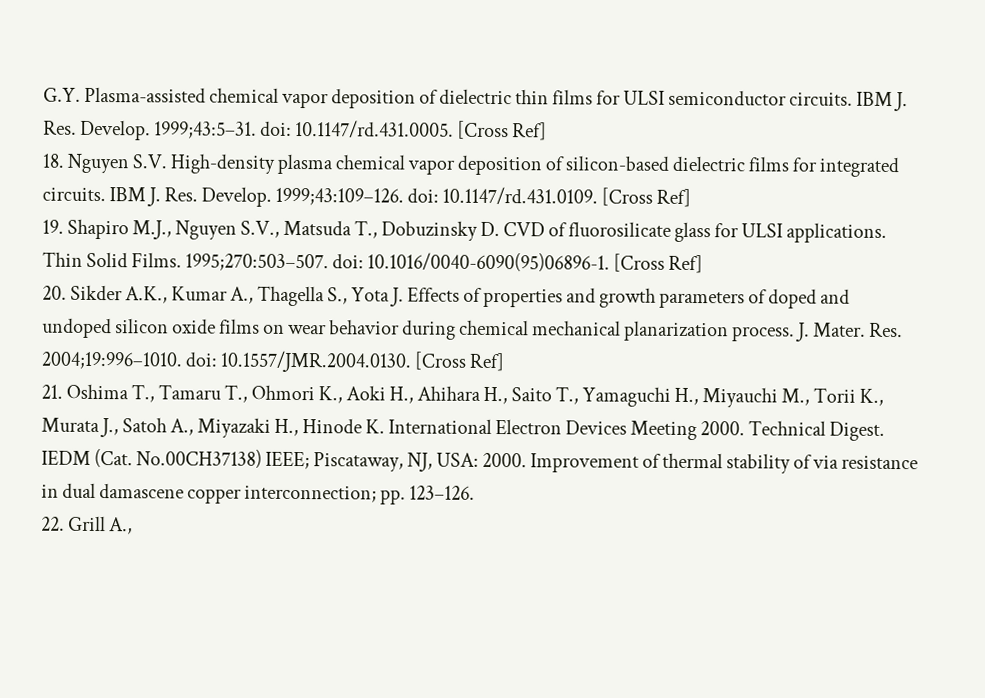G.Y. Plasma-assisted chemical vapor deposition of dielectric thin films for ULSI semiconductor circuits. IBM J. Res. Develop. 1999;43:5–31. doi: 10.1147/rd.431.0005. [Cross Ref]
18. Nguyen S.V. High-density plasma chemical vapor deposition of silicon-based dielectric films for integrated circuits. IBM J. Res. Develop. 1999;43:109–126. doi: 10.1147/rd.431.0109. [Cross Ref]
19. Shapiro M.J., Nguyen S.V., Matsuda T., Dobuzinsky D. CVD of fluorosilicate glass for ULSI applications. Thin Solid Films. 1995;270:503–507. doi: 10.1016/0040-6090(95)06896-1. [Cross Ref]
20. Sikder A.K., Kumar A., Thagella S., Yota J. Effects of properties and growth parameters of doped and undoped silicon oxide films on wear behavior during chemical mechanical planarization process. J. Mater. Res. 2004;19:996–1010. doi: 10.1557/JMR.2004.0130. [Cross Ref]
21. Oshima T., Tamaru T., Ohmori K., Aoki H., Ahihara H., Saito T., Yamaguchi H., Miyauchi M., Torii K., Murata J., Satoh A., Miyazaki H., Hinode K. International Electron Devices Meeting 2000. Technical Digest. IEDM (Cat. No.00CH37138) IEEE; Piscataway, NJ, USA: 2000. Improvement of thermal stability of via resistance in dual damascene copper interconnection; pp. 123–126.
22. Grill A.,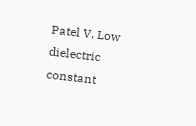Patel V. Low dielectric constant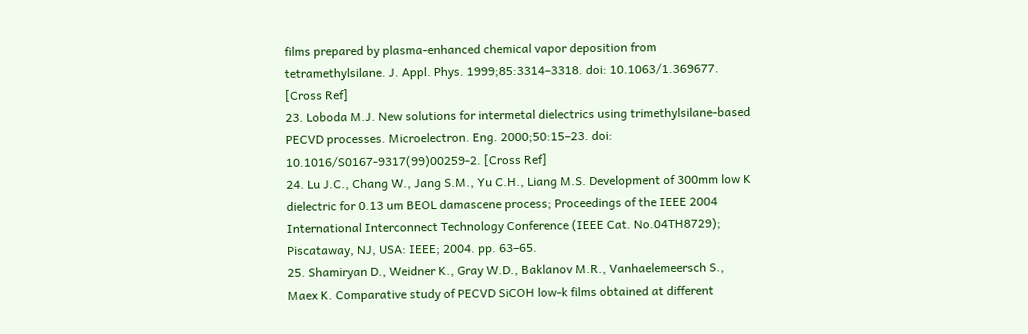films prepared by plasma-enhanced chemical vapor deposition from tetramethylsilane. J. Appl. Phys. 1999;85:3314–3318. doi: 10.1063/1.369677. [Cross Ref]
23. Loboda M.J. New solutions for intermetal dielectrics using trimethylsilane-based PECVD processes. Microelectron. Eng. 2000;50:15–23. doi: 10.1016/S0167-9317(99)00259-2. [Cross Ref]
24. Lu J.C., Chang W., Jang S.M., Yu C.H., Liang M.S. Development of 300mm low K dielectric for 0.13 um BEOL damascene process; Proceedings of the IEEE 2004 International Interconnect Technology Conference (IEEE Cat. No.04TH8729); Piscataway, NJ, USA: IEEE; 2004. pp. 63–65.
25. Shamiryan D., Weidner K., Gray W.D., Baklanov M.R., Vanhaelemeersch S., Maex K. Comparative study of PECVD SiCOH low-k films obtained at different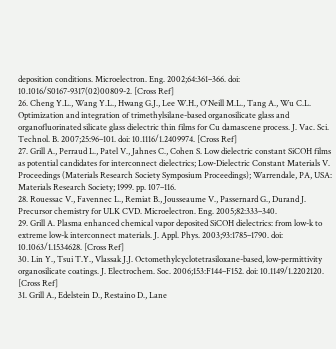deposition conditions. Microelectron. Eng. 2002;64:361–366. doi: 10.1016/S0167-9317(02)00809-2. [Cross Ref]
26. Cheng Y.L., Wang Y.L., Hwang G.J., Lee W.H., O'Neill M.L., Tang A., Wu C.L. Optimization and integration of trimethylsilane-based organosilicate glass and organofluorinated silicate glass dielectric thin films for Cu damascene process. J. Vac. Sci. Technol. B. 2007;25:96–101. doi: 10.1116/1.2409974. [Cross Ref]
27. Grill A., Perraud L., Patel V., Jahnes C., Cohen S. Low dielectric constant SiCOH films as potential candidates for interconnect dielectrics; Low-Dielectric Constant Materials V. Proceedings (Materials Research Society Symposium Proceedings); Warrendale, PA, USA: Materials Research Society; 1999. pp. 107–116.
28. Rouessac V., Favennec L., Remiat B., Jousseaume V., Passernard G., Durand J. Precursor chemistry for ULK CVD. Microelectron. Eng. 2005;82:333–340.
29. Grill A. Plasma enhanced chemical vapor deposited SiCOH dielectrics: from low-k to extreme low-k interconnect materials. J. Appl. Phys. 2003;93:1785–1790. doi: 10.1063/1.1534628. [Cross Ref]
30. Lin Y., Tsui T.Y., Vlassak J.J. Octomethylcyclotetrasiloxane-based, low-permittivity organosilicate coatings. J. Electrochem. Soc. 2006;153:F144–F152. doi: 10.1149/1.2202120. [Cross Ref]
31. Grill A., Edelstein D., Restaino D., Lane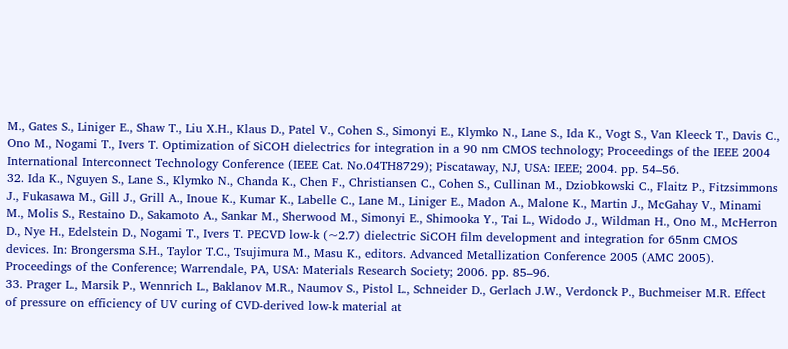M., Gates S., Liniger E., Shaw T., Liu X.H., Klaus D., Patel V., Cohen S., Simonyi E., Klymko N., Lane S., Ida K., Vogt S., Van Kleeck T., Davis C., Ono M., Nogami T., Ivers T. Optimization of SiCOH dielectrics for integration in a 90 nm CMOS technology; Proceedings of the IEEE 2004 International Interconnect Technology Conference (IEEE Cat. No.04TH8729); Piscataway, NJ, USA: IEEE; 2004. pp. 54–56.
32. Ida K., Nguyen S., Lane S., Klymko N., Chanda K., Chen F., Christiansen C., Cohen S., Cullinan M., Dziobkowski C., Flaitz P., Fitzsimmons J., Fukasawa M., Gill J., Grill A., Inoue K., Kumar K., Labelle C., Lane M., Liniger E., Madon A., Malone K., Martin J., McGahay V., Minami M., Molis S., Restaino D., Sakamoto A., Sankar M., Sherwood M., Simonyi E., Shimooka Y., Tai L., Widodo J., Wildman H., Ono M., McHerron D., Nye H., Edelstein D., Nogami T., Ivers T. PECVD low-k (~2.7) dielectric SiCOH film development and integration for 65nm CMOS devices. In: Brongersma S.H., Taylor T.C., Tsujimura M., Masu K., editors. Advanced Metallization Conference 2005 (AMC 2005). Proceedings of the Conference; Warrendale, PA, USA: Materials Research Society; 2006. pp. 85–96.
33. Prager L., Marsik P., Wennrich L., Baklanov M.R., Naumov S., Pistol L., Schneider D., Gerlach J.W., Verdonck P., Buchmeiser M.R. Effect of pressure on efficiency of UV curing of CVD-derived low-k material at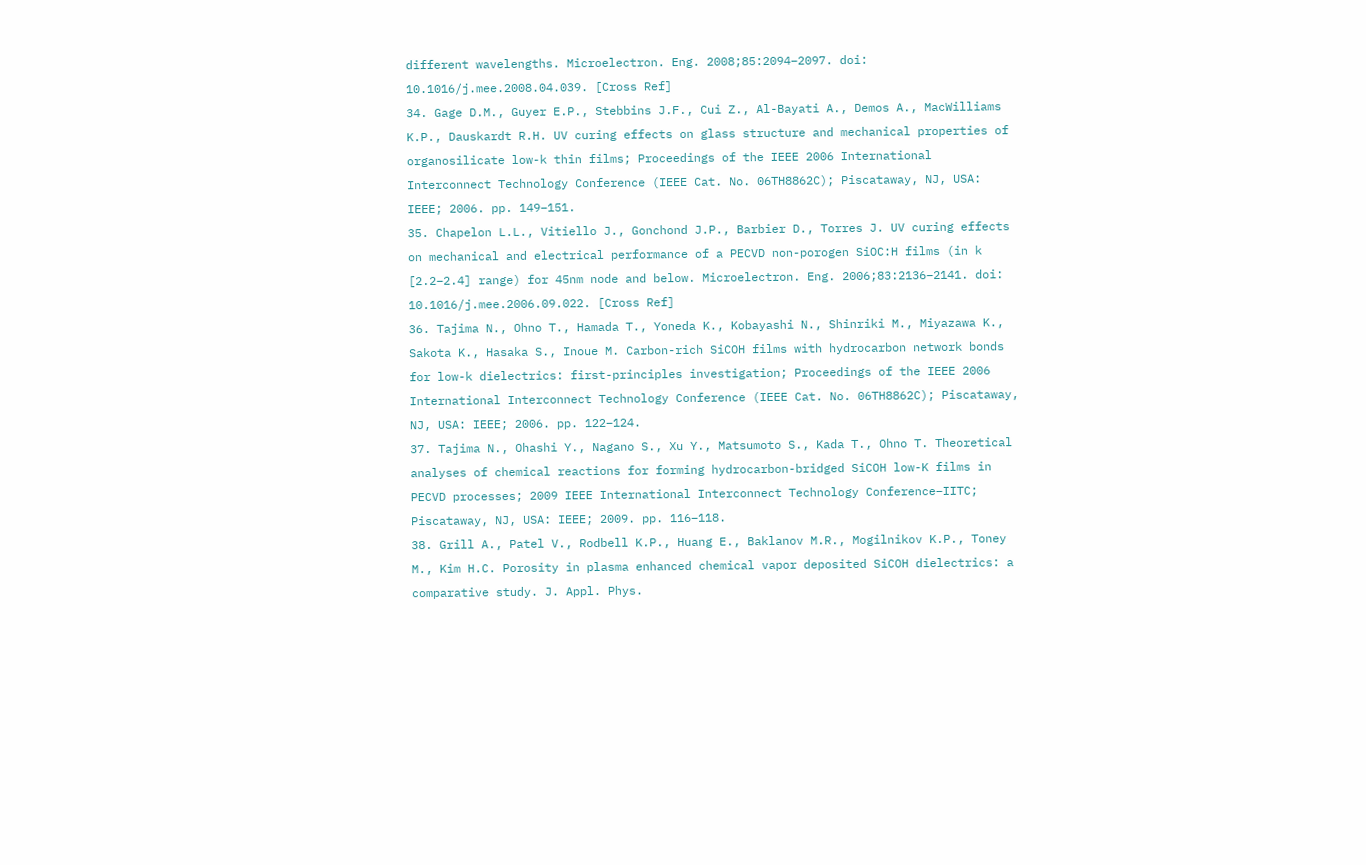different wavelengths. Microelectron. Eng. 2008;85:2094–2097. doi: 10.1016/j.mee.2008.04.039. [Cross Ref]
34. Gage D.M., Guyer E.P., Stebbins J.F., Cui Z., Al-Bayati A., Demos A., MacWilliams K.P., Dauskardt R.H. UV curing effects on glass structure and mechanical properties of organosilicate low-k thin films; Proceedings of the IEEE 2006 International Interconnect Technology Conference (IEEE Cat. No. 06TH8862C); Piscataway, NJ, USA: IEEE; 2006. pp. 149–151.
35. Chapelon L.L., Vitiello J., Gonchond J.P., Barbier D., Torres J. UV curing effects on mechanical and electrical performance of a PECVD non-porogen SiOC:H films (in k [2.2–2.4] range) for 45nm node and below. Microelectron. Eng. 2006;83:2136–2141. doi: 10.1016/j.mee.2006.09.022. [Cross Ref]
36. Tajima N., Ohno T., Hamada T., Yoneda K., Kobayashi N., Shinriki M., Miyazawa K., Sakota K., Hasaka S., Inoue M. Carbon-rich SiCOH films with hydrocarbon network bonds for low-k dielectrics: first-principles investigation; Proceedings of the IEEE 2006 International Interconnect Technology Conference (IEEE Cat. No. 06TH8862C); Piscataway, NJ, USA: IEEE; 2006. pp. 122–124.
37. Tajima N., Ohashi Y., Nagano S., Xu Y., Matsumoto S., Kada T., Ohno T. Theoretical analyses of chemical reactions for forming hydrocarbon-bridged SiCOH low-K films in PECVD processes; 2009 IEEE International Interconnect Technology Conference–IITC; Piscataway, NJ, USA: IEEE; 2009. pp. 116–118.
38. Grill A., Patel V., Rodbell K.P., Huang E., Baklanov M.R., Mogilnikov K.P., Toney M., Kim H.C. Porosity in plasma enhanced chemical vapor deposited SiCOH dielectrics: a comparative study. J. Appl. Phys.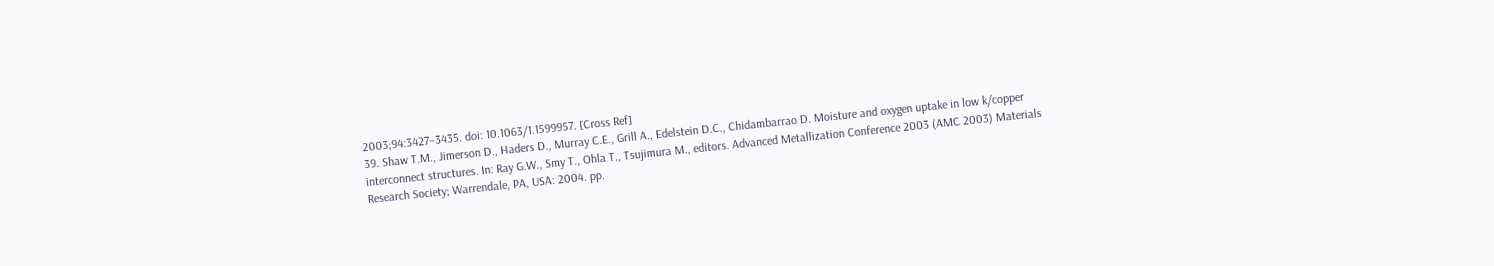2003;94:3427–3435. doi: 10.1063/1.1599957. [Cross Ref]
39. Shaw T.M., Jimerson D., Haders D., Murray C.E., Grill A., Edelstein D.C., Chidambarrao D. Moisture and oxygen uptake in low k/copper interconnect structures. In: Ray G.W., Smy T., Ohla T., Tsujimura M., editors. Advanced Metallization Conference 2003 (AMC 2003) Materials Research Society; Warrendale, PA, USA: 2004. pp.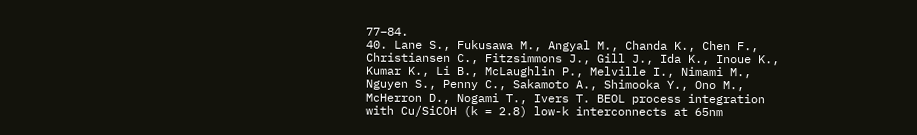77–84.
40. Lane S., Fukusawa M., Angyal M., Chanda K., Chen F., Christiansen C., Fitzsimmons J., Gill J., Ida K., Inoue K., Kumar K., Li B., McLaughlin P., Melville I., Nimami M., Nguyen S., Penny C., Sakamoto A., Shimooka Y., Ono M., McHerron D., Nogami T., Ivers T. BEOL process integration with Cu/SiCOH (k = 2.8) low-k interconnects at 65nm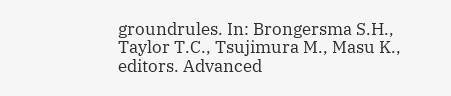groundrules. In: Brongersma S.H., Taylor T.C., Tsujimura M., Masu K., editors. Advanced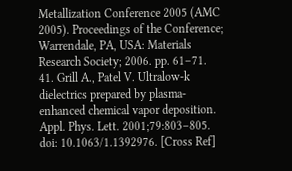Metallization Conference 2005 (AMC 2005). Proceedings of the Conference; Warrendale, PA, USA: Materials Research Society; 2006. pp. 61–71.
41. Grill A., Patel V. Ultralow-k dielectrics prepared by plasma-enhanced chemical vapor deposition. Appl. Phys. Lett. 2001;79:803–805. doi: 10.1063/1.1392976. [Cross Ref]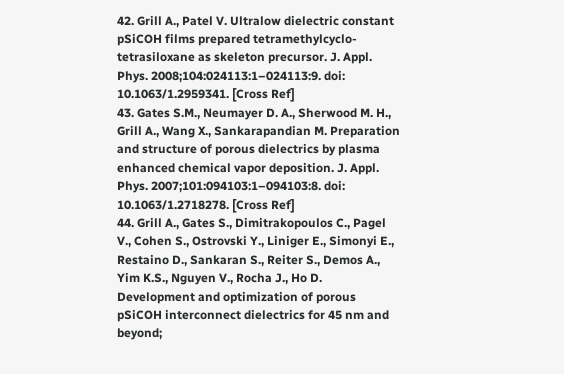42. Grill A., Patel V. Ultralow dielectric constant pSiCOH films prepared tetramethylcyclo-tetrasiloxane as skeleton precursor. J. Appl. Phys. 2008;104:024113:1–024113:9. doi: 10.1063/1.2959341. [Cross Ref]
43. Gates S.M., Neumayer D. A., Sherwood M. H., Grill A., Wang X., Sankarapandian M. Preparation and structure of porous dielectrics by plasma enhanced chemical vapor deposition. J. Appl. Phys. 2007;101:094103:1–094103:8. doi: 10.1063/1.2718278. [Cross Ref]
44. Grill A., Gates S., Dimitrakopoulos C., Pagel V., Cohen S., Ostrovski Y., Liniger E., Simonyi E., Restaino D., Sankaran S., Reiter S., Demos A., Yim K.S., Nguyen V., Rocha J., Ho D. Development and optimization of porous pSiCOH interconnect dielectrics for 45 nm and beyond;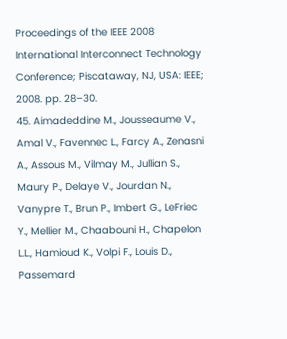Proceedings of the IEEE 2008 International Interconnect Technology Conference; Piscataway, NJ, USA: IEEE; 2008. pp. 28–30.
45. Aimadeddine M., Jousseaume V., Amal V., Favennec L., Farcy A., Zenasni A., Assous M., Vilmay M., Jullian S., Maury P., Delaye V., Jourdan N., Vanypre T., Brun P., Imbert G., LeFriec Y., Mellier M., Chaabouni H., Chapelon L.L., Hamioud K., Volpi F., Louis D., Passemard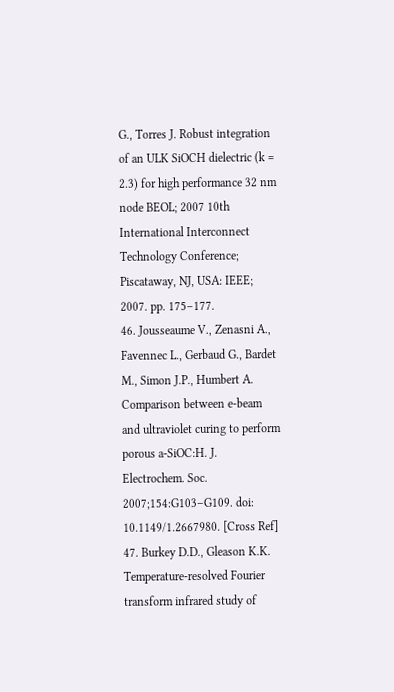G., Torres J. Robust integration of an ULK SiOCH dielectric (k = 2.3) for high performance 32 nm node BEOL; 2007 10th International Interconnect Technology Conference; Piscataway, NJ, USA: IEEE; 2007. pp. 175–177.
46. Jousseaume V., Zenasni A., Favennec L., Gerbaud G., Bardet M., Simon J.P., Humbert A. Comparison between e-beam and ultraviolet curing to perform porous a-SiOC:H. J. Electrochem. Soc. 2007;154:G103–G109. doi: 10.1149/1.2667980. [Cross Ref]
47. Burkey D.D., Gleason K.K. Temperature-resolved Fourier transform infrared study of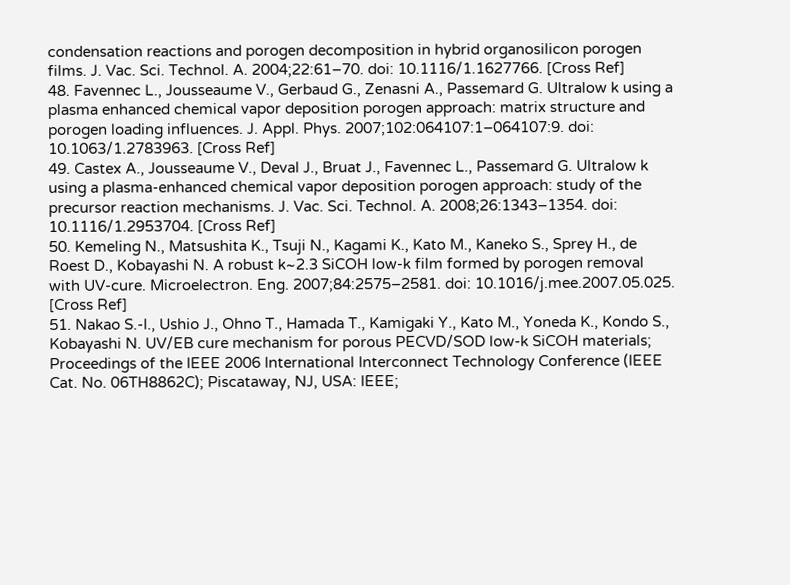condensation reactions and porogen decomposition in hybrid organosilicon porogen films. J. Vac. Sci. Technol. A. 2004;22:61–70. doi: 10.1116/1.1627766. [Cross Ref]
48. Favennec L., Jousseaume V., Gerbaud G., Zenasni A., Passemard G. Ultralow k using a plasma enhanced chemical vapor deposition porogen approach: matrix structure and porogen loading influences. J. Appl. Phys. 2007;102:064107:1–064107:9. doi: 10.1063/1.2783963. [Cross Ref]
49. Castex A., Jousseaume V., Deval J., Bruat J., Favennec L., Passemard G. Ultralow k using a plasma-enhanced chemical vapor deposition porogen approach: study of the precursor reaction mechanisms. J. Vac. Sci. Technol. A. 2008;26:1343–1354. doi: 10.1116/1.2953704. [Cross Ref]
50. Kemeling N., Matsushita K., Tsuji N., Kagami K., Kato M., Kaneko S., Sprey H., de Roest D., Kobayashi N. A robust k~2.3 SiCOH low-k film formed by porogen removal with UV-cure. Microelectron. Eng. 2007;84:2575–2581. doi: 10.1016/j.mee.2007.05.025. [Cross Ref]
51. Nakao S.-I., Ushio J., Ohno T., Hamada T., Kamigaki Y., Kato M., Yoneda K., Kondo S., Kobayashi N. UV/EB cure mechanism for porous PECVD/SOD low-k SiCOH materials; Proceedings of the IEEE 2006 International Interconnect Technology Conference (IEEE Cat. No. 06TH8862C); Piscataway, NJ, USA: IEEE;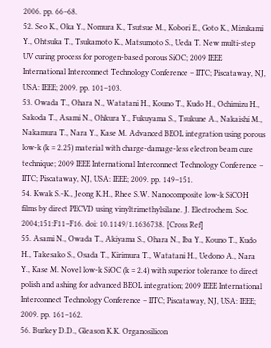2006. pp. 66–68.
52. Seo K., Oka Y., Nomura K., Tsutsue M., Kobori E., Goto K., Mizukami Y., Ohtsuka T., Tsukamoto K., Matsumoto S., Ueda T. New multi-step UV curing process for porogen-based porous SiOC; 2009 IEEE International Interconnect Technology Conference – IITC; Piscataway, NJ, USA: IEEE; 2009. pp. 101–103.
53. Owada T., Ohara N., Watatani H., Kouno T., Kudo H., Ochimizu H., Sakoda T., Asami N., Ohkura Y., Fukuyama S., Tsukune A., Nakaishi M., Nakamura T., Nara Y., Kase M. Advanced BEOL integration using porous low-k (k = 2.25) material with charge-damage-less electron beam cure technique; 2009 IEEE International Interconnect Technology Conference – IITC; Piscataway, NJ, USA: IEEE; 2009. pp. 149–151.
54. Kwak S.-K., Jeong K.H., Rhee S.W. Nanocomposite low-k SiCOH films by direct PECVD using vinyltrimethylsilane. J. Electrochem. Soc. 2004;151:F11–F16. doi: 10.1149/1.1636738. [Cross Ref]
55. Asami N., Owada T., Akiyama S., Ohara N., Iba Y., Kouno T., Kudo H., Takesako S., Osada T., Kirimura T., Watatani H., Uedono A., Nara Y., Kase M. Novel low-k SiOC (k = 2.4) with superior tolerance to direct polish and ashing for advanced BEOL integration; 2009 IEEE International Interconnect Technology Conference – IITC; Piscataway, NJ, USA: IEEE; 2009. pp. 161–162.
56. Burkey D.D., Gleason K.K. Organosilicon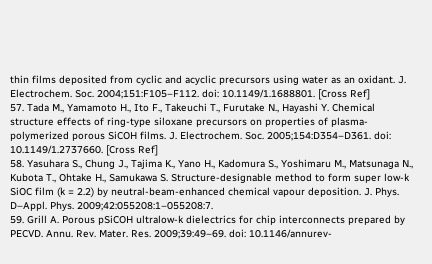thin films deposited from cyclic and acyclic precursors using water as an oxidant. J. Electrochem. Soc. 2004;151:F105–F112. doi: 10.1149/1.1688801. [Cross Ref]
57. Tada M., Yamamoto H., Ito F., Takeuchi T., Furutake N., Hayashi Y. Chemical structure effects of ring-type siloxane precursors on properties of plasma-polymerized porous SiCOH films. J. Electrochem. Soc. 2005;154:D354–D361. doi: 10.1149/1.2737660. [Cross Ref]
58. Yasuhara S., Chung J., Tajima K., Yano H., Kadomura S., Yoshimaru M., Matsunaga N., Kubota T., Ohtake H., Samukawa S. Structure-designable method to form super low-k SiOC film (k = 2.2) by neutral-beam-enhanced chemical vapour deposition. J. Phys. D–Appl. Phys. 2009;42:055208:1–055208:7.
59. Grill A. Porous pSiCOH ultralow-k dielectrics for chip interconnects prepared by PECVD. Annu. Rev. Mater. Res. 2009;39:49–69. doi: 10.1146/annurev-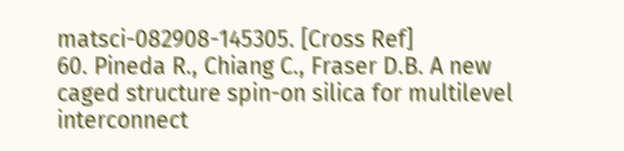matsci-082908-145305. [Cross Ref]
60. Pineda R., Chiang C., Fraser D.B. A new caged structure spin-on silica for multilevel interconnect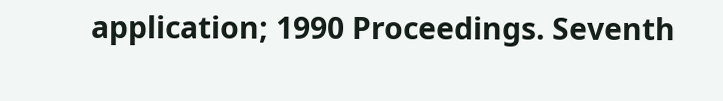application; 1990 Proceedings. Seventh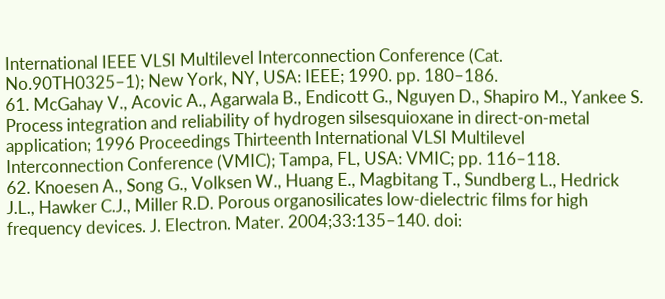International IEEE VLSI Multilevel Interconnection Conference (Cat. No.90TH0325–1); New York, NY, USA: IEEE; 1990. pp. 180–186.
61. McGahay V., Acovic A., Agarwala B., Endicott G., Nguyen D., Shapiro M., Yankee S. Process integration and reliability of hydrogen silsesquioxane in direct-on-metal application; 1996 Proceedings Thirteenth International VLSI Multilevel Interconnection Conference (VMIC); Tampa, FL, USA: VMIC; pp. 116–118.
62. Knoesen A., Song G., Volksen W., Huang E., Magbitang T., Sundberg L., Hedrick J.L., Hawker C.J., Miller R.D. Porous organosilicates low-dielectric films for high frequency devices. J. Electron. Mater. 2004;33:135–140. doi: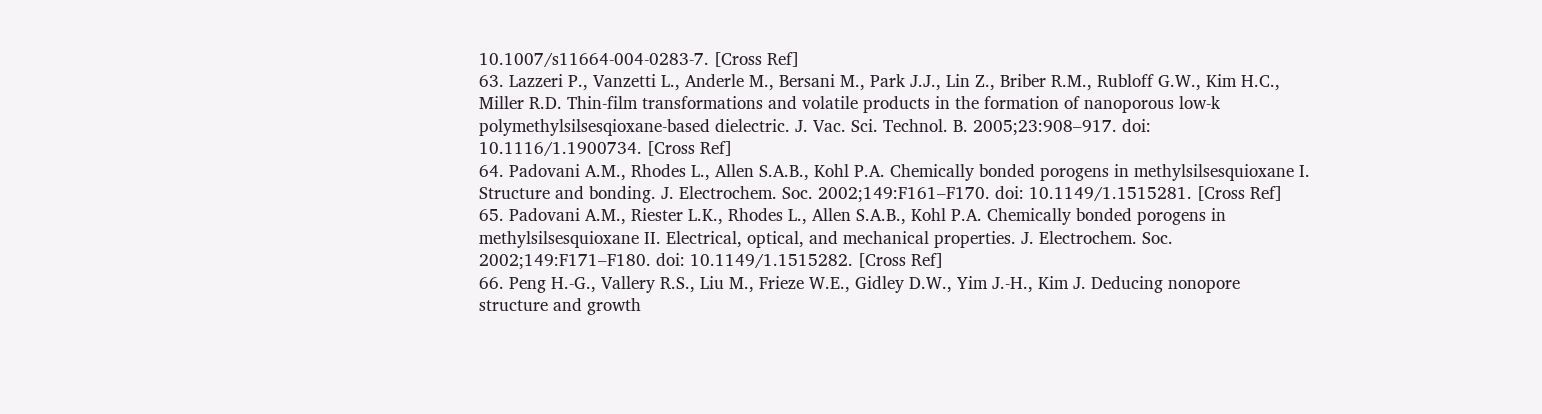10.1007/s11664-004-0283-7. [Cross Ref]
63. Lazzeri P., Vanzetti L., Anderle M., Bersani M., Park J.J., Lin Z., Briber R.M., Rubloff G.W., Kim H.C., Miller R.D. Thin-film transformations and volatile products in the formation of nanoporous low-k polymethylsilsesqioxane-based dielectric. J. Vac. Sci. Technol. B. 2005;23:908–917. doi: 10.1116/1.1900734. [Cross Ref]
64. Padovani A.M., Rhodes L., Allen S.A.B., Kohl P.A. Chemically bonded porogens in methylsilsesquioxane I. Structure and bonding. J. Electrochem. Soc. 2002;149:F161–F170. doi: 10.1149/1.1515281. [Cross Ref]
65. Padovani A.M., Riester L.K., Rhodes L., Allen S.A.B., Kohl P.A. Chemically bonded porogens in methylsilsesquioxane II. Electrical, optical, and mechanical properties. J. Electrochem. Soc. 2002;149:F171–F180. doi: 10.1149/1.1515282. [Cross Ref]
66. Peng H.-G., Vallery R.S., Liu M., Frieze W.E., Gidley D.W., Yim J.-H., Kim J. Deducing nonopore structure and growth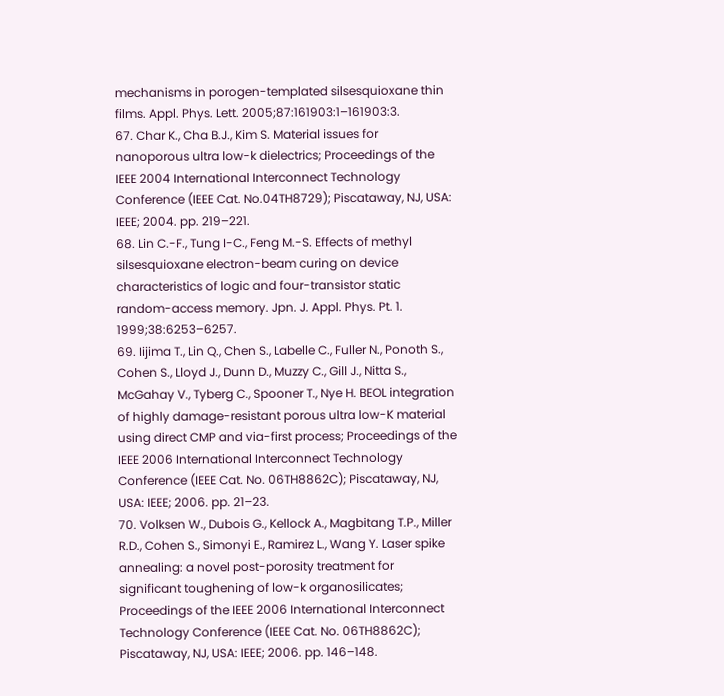mechanisms in porogen-templated silsesquioxane thin films. Appl. Phys. Lett. 2005;87:161903:1–161903:3.
67. Char K., Cha B.J., Kim S. Material issues for nanoporous ultra low-k dielectrics; Proceedings of the IEEE 2004 International Interconnect Technology Conference (IEEE Cat. No.04TH8729); Piscataway, NJ, USA: IEEE; 2004. pp. 219–221.
68. Lin C.-F., Tung I-C., Feng M.-S. Effects of methyl silsesquioxane electron-beam curing on device characteristics of logic and four-transistor static random-access memory. Jpn. J. Appl. Phys. Pt. 1. 1999;38:6253–6257.
69. Iijima T., Lin Q., Chen S., Labelle C., Fuller N., Ponoth S., Cohen S., Lloyd J., Dunn D., Muzzy C., Gill J., Nitta S., McGahay V., Tyberg C., Spooner T., Nye H. BEOL integration of highly damage-resistant porous ultra low-K material using direct CMP and via-first process; Proceedings of the IEEE 2006 International Interconnect Technology Conference (IEEE Cat. No. 06TH8862C); Piscataway, NJ, USA: IEEE; 2006. pp. 21–23.
70. Volksen W., Dubois G., Kellock A., Magbitang T.P., Miller R.D., Cohen S., Simonyi E., Ramirez L., Wang Y. Laser spike annealing: a novel post-porosity treatment for significant toughening of low-k organosilicates; Proceedings of the IEEE 2006 International Interconnect Technology Conference (IEEE Cat. No. 06TH8862C); Piscataway, NJ, USA: IEEE; 2006. pp. 146–148.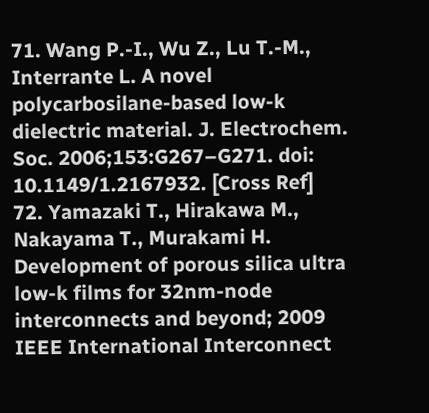71. Wang P.-I., Wu Z., Lu T.-M., Interrante L. A novel polycarbosilane-based low-k dielectric material. J. Electrochem. Soc. 2006;153:G267–G271. doi: 10.1149/1.2167932. [Cross Ref]
72. Yamazaki T., Hirakawa M., Nakayama T., Murakami H. Development of porous silica ultra low-k films for 32nm-node interconnects and beyond; 2009 IEEE International Interconnect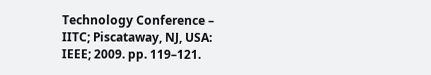Technology Conference – IITC; Piscataway, NJ, USA: IEEE; 2009. pp. 119–121.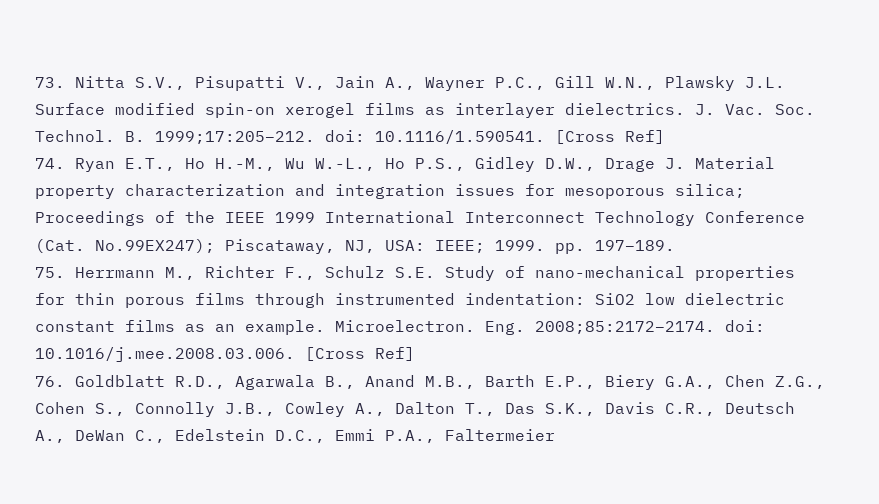73. Nitta S.V., Pisupatti V., Jain A., Wayner P.C., Gill W.N., Plawsky J.L. Surface modified spin-on xerogel films as interlayer dielectrics. J. Vac. Soc. Technol. B. 1999;17:205–212. doi: 10.1116/1.590541. [Cross Ref]
74. Ryan E.T., Ho H.-M., Wu W.-L., Ho P.S., Gidley D.W., Drage J. Material property characterization and integration issues for mesoporous silica; Proceedings of the IEEE 1999 International Interconnect Technology Conference (Cat. No.99EX247); Piscataway, NJ, USA: IEEE; 1999. pp. 197–189.
75. Herrmann M., Richter F., Schulz S.E. Study of nano-mechanical properties for thin porous films through instrumented indentation: SiO2 low dielectric constant films as an example. Microelectron. Eng. 2008;85:2172–2174. doi: 10.1016/j.mee.2008.03.006. [Cross Ref]
76. Goldblatt R.D., Agarwala B., Anand M.B., Barth E.P., Biery G.A., Chen Z.G., Cohen S., Connolly J.B., Cowley A., Dalton T., Das S.K., Davis C.R., Deutsch A., DeWan C., Edelstein D.C., Emmi P.A., Faltermeier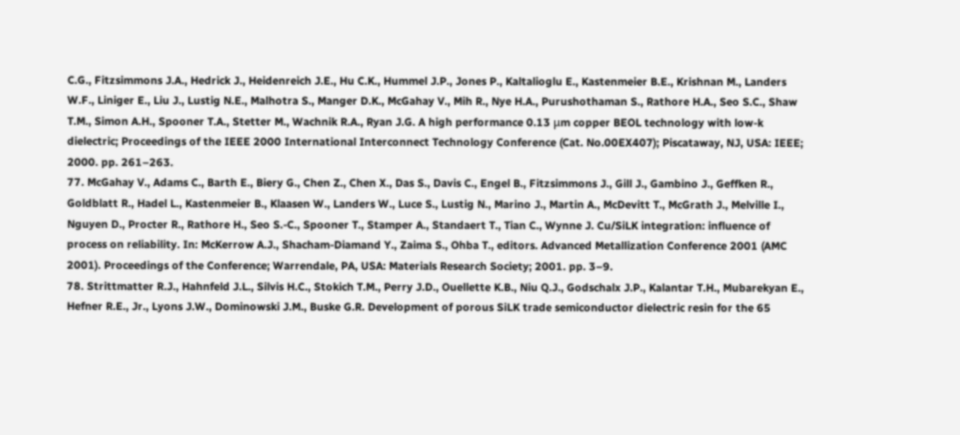C.G., Fitzsimmons J.A., Hedrick J., Heidenreich J.E., Hu C.K., Hummel J.P., Jones P., Kaltalioglu E., Kastenmeier B.E., Krishnan M., Landers W.F., Liniger E., Liu J., Lustig N.E., Malhotra S., Manger D.K., McGahay V., Mih R., Nye H.A., Purushothaman S., Rathore H.A., Seo S.C., Shaw T.M., Simon A.H., Spooner T.A., Stetter M., Wachnik R.A., Ryan J.G. A high performance 0.13 μm copper BEOL technology with low-k dielectric; Proceedings of the IEEE 2000 International Interconnect Technology Conference (Cat. No.00EX407); Piscataway, NJ, USA: IEEE; 2000. pp. 261–263.
77. McGahay V., Adams C., Barth E., Biery G., Chen Z., Chen X., Das S., Davis C., Engel B., Fitzsimmons J., Gill J., Gambino J., Geffken R., Goldblatt R., Hadel L., Kastenmeier B., Klaasen W., Landers W., Luce S., Lustig N., Marino J., Martin A., McDevitt T., McGrath J., Melville I., Nguyen D., Procter R., Rathore H., Seo S.-C., Spooner T., Stamper A., Standaert T., Tian C., Wynne J. Cu/SiLK integration: influence of process on reliability. In: McKerrow A.J., Shacham-Diamand Y., Zaima S., Ohba T., editors. Advanced Metallization Conference 2001 (AMC 2001). Proceedings of the Conference; Warrendale, PA, USA: Materials Research Society; 2001. pp. 3–9.
78. Strittmatter R.J., Hahnfeld J.L., Silvis H.C., Stokich T.M., Perry J.D., Ouellette K.B., Niu Q.J., Godschalx J.P., Kalantar T.H., Mubarekyan E., Hefner R.E., Jr., Lyons J.W., Dominowski J.M., Buske G.R. Development of porous SiLK trade semiconductor dielectric resin for the 65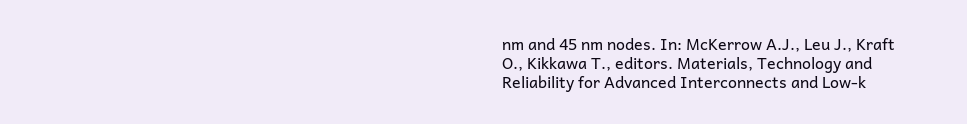nm and 45 nm nodes. In: McKerrow A.J., Leu J., Kraft O., Kikkawa T., editors. Materials, Technology and Reliability for Advanced Interconnects and Low-k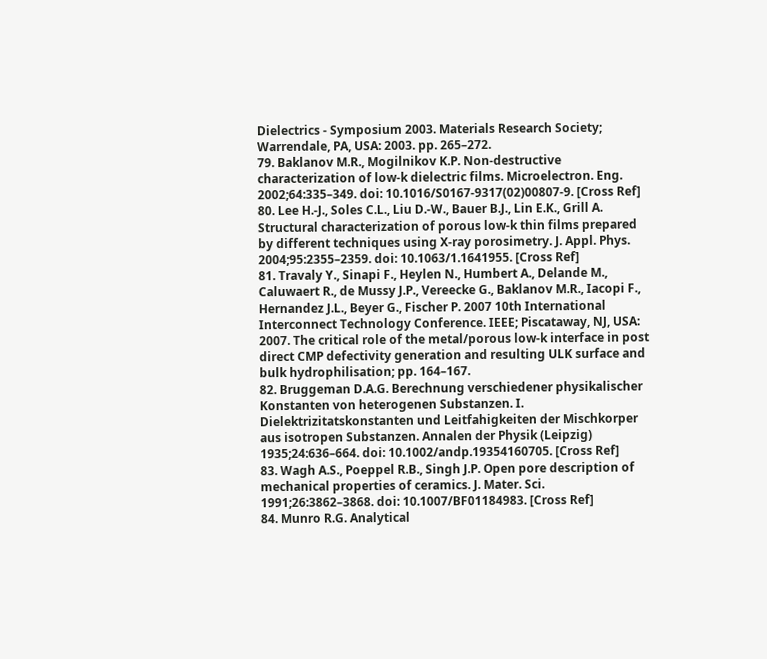Dielectrics - Symposium 2003. Materials Research Society; Warrendale, PA, USA: 2003. pp. 265–272.
79. Baklanov M.R., Mogilnikov K.P. Non-destructive characterization of low-k dielectric films. Microelectron. Eng. 2002;64:335–349. doi: 10.1016/S0167-9317(02)00807-9. [Cross Ref]
80. Lee H.-J., Soles C.L., Liu D.-W., Bauer B.J., Lin E.K., Grill A. Structural characterization of porous low-k thin films prepared by different techniques using X-ray porosimetry. J. Appl. Phys. 2004;95:2355–2359. doi: 10.1063/1.1641955. [Cross Ref]
81. Travaly Y., Sinapi F., Heylen N., Humbert A., Delande M., Caluwaert R., de Mussy J.P., Vereecke G., Baklanov M.R., Iacopi F., Hernandez J.L., Beyer G., Fischer P. 2007 10th International Interconnect Technology Conference. IEEE; Piscataway, NJ, USA: 2007. The critical role of the metal/porous low-k interface in post direct CMP defectivity generation and resulting ULK surface and bulk hydrophilisation; pp. 164–167.
82. Bruggeman D.A.G. Berechnung verschiedener physikalischer Konstanten von heterogenen Substanzen. I. Dielektrizitatskonstanten und Leitfahigkeiten der Mischkorper aus isotropen Substanzen. Annalen der Physik (Leipzig) 1935;24:636–664. doi: 10.1002/andp.19354160705. [Cross Ref]
83. Wagh A.S., Poeppel R.B., Singh J.P. Open pore description of mechanical properties of ceramics. J. Mater. Sci. 1991;26:3862–3868. doi: 10.1007/BF01184983. [Cross Ref]
84. Munro R.G. Analytical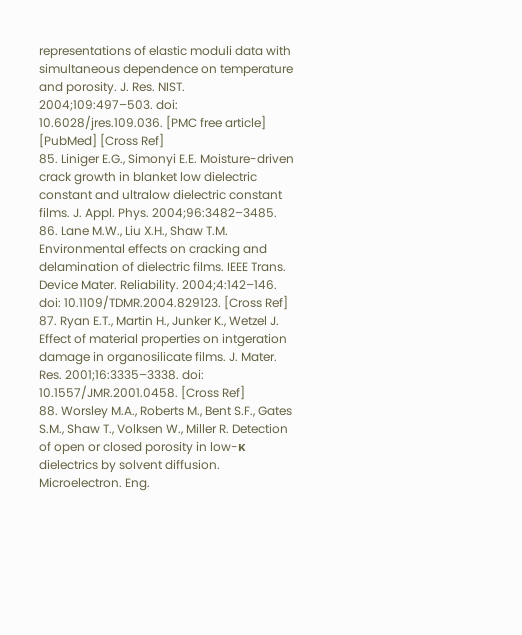representations of elastic moduli data with simultaneous dependence on temperature and porosity. J. Res. NIST. 2004;109:497–503. doi: 10.6028/jres.109.036. [PMC free article] [PubMed] [Cross Ref]
85. Liniger E.G., Simonyi E.E. Moisture-driven crack growth in blanket low dielectric constant and ultralow dielectric constant films. J. Appl. Phys. 2004;96:3482–3485.
86. Lane M.W., Liu X.H., Shaw T.M. Environmental effects on cracking and delamination of dielectric films. IEEE Trans. Device Mater. Reliability. 2004;4:142–146. doi: 10.1109/TDMR.2004.829123. [Cross Ref]
87. Ryan E.T., Martin H., Junker K., Wetzel J. Effect of material properties on intgeration damage in organosilicate films. J. Mater. Res. 2001;16:3335–3338. doi: 10.1557/JMR.2001.0458. [Cross Ref]
88. Worsley M.A., Roberts M., Bent S.F., Gates S.M., Shaw T., Volksen W., Miller R. Detection of open or closed porosity in low-κ dielectrics by solvent diffusion. Microelectron. Eng.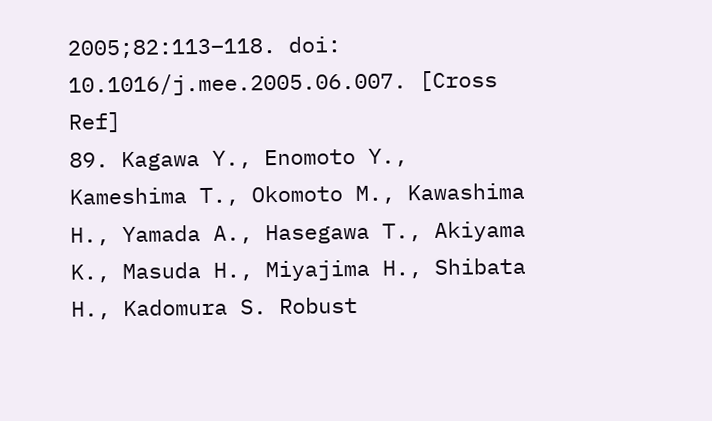2005;82:113–118. doi: 10.1016/j.mee.2005.06.007. [Cross Ref]
89. Kagawa Y., Enomoto Y., Kameshima T., Okomoto M., Kawashima H., Yamada A., Hasegawa T., Akiyama K., Masuda H., Miyajima H., Shibata H., Kadomura S. Robust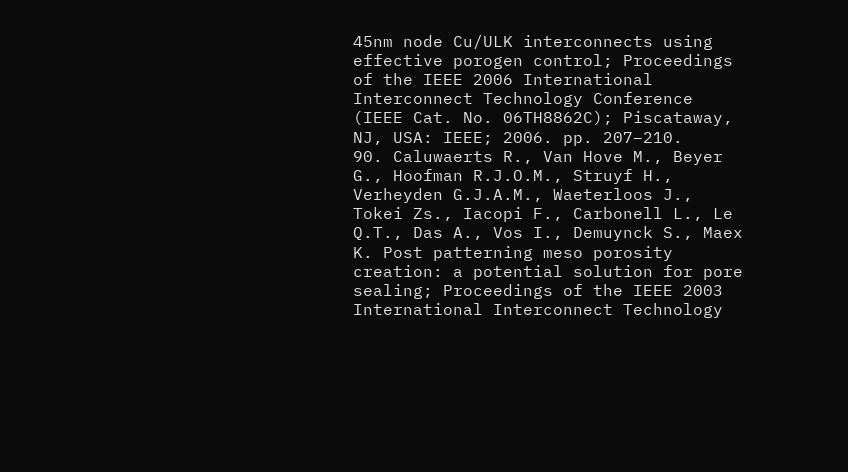45nm node Cu/ULK interconnects using effective porogen control; Proceedings of the IEEE 2006 International Interconnect Technology Conference (IEEE Cat. No. 06TH8862C); Piscataway, NJ, USA: IEEE; 2006. pp. 207–210.
90. Caluwaerts R., Van Hove M., Beyer G., Hoofman R.J.O.M., Struyf H., Verheyden G.J.A.M., Waeterloos J., Tokei Zs., Iacopi F., Carbonell L., Le Q.T., Das A., Vos I., Demuynck S., Maex K. Post patterning meso porosity creation: a potential solution for pore sealing; Proceedings of the IEEE 2003 International Interconnect Technology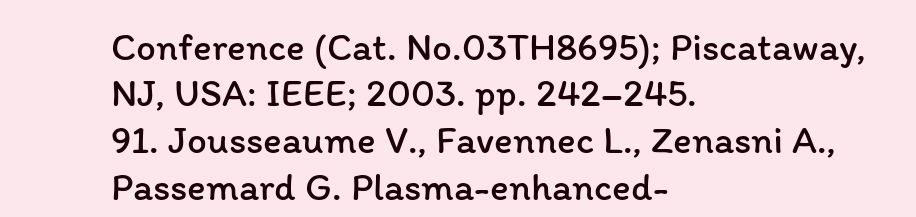Conference (Cat. No.03TH8695); Piscataway, NJ, USA: IEEE; 2003. pp. 242–245.
91. Jousseaume V., Favennec L., Zenasni A., Passemard G. Plasma-enhanced-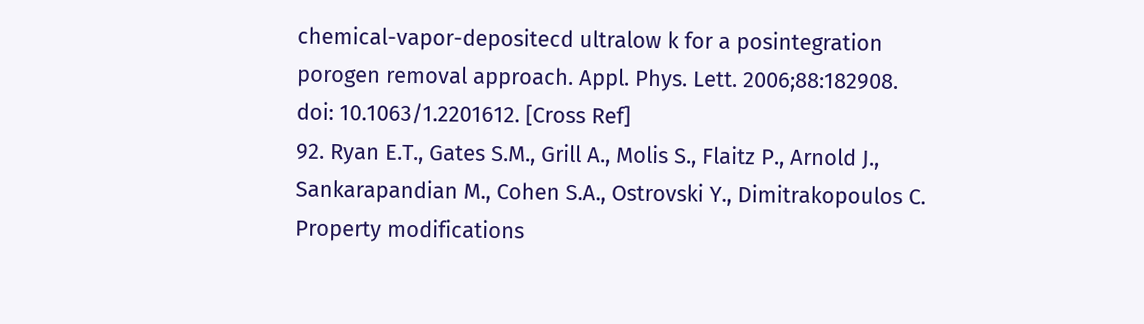chemical-vapor-depositecd ultralow k for a posintegration porogen removal approach. Appl. Phys. Lett. 2006;88:182908. doi: 10.1063/1.2201612. [Cross Ref]
92. Ryan E.T., Gates S.M., Grill A., Molis S., Flaitz P., Arnold J., Sankarapandian M., Cohen S.A., Ostrovski Y., Dimitrakopoulos C. Property modifications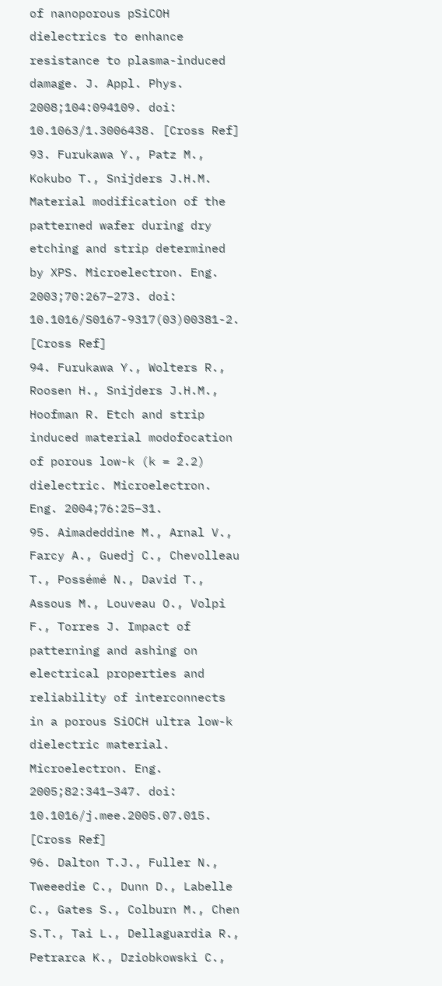of nanoporous pSiCOH dielectrics to enhance resistance to plasma-induced damage. J. Appl. Phys. 2008;104:094109. doi: 10.1063/1.3006438. [Cross Ref]
93. Furukawa Y., Patz M., Kokubo T., Snijders J.H.M. Material modification of the patterned wafer during dry etching and strip determined by XPS. Microelectron. Eng. 2003;70:267–273. doi: 10.1016/S0167-9317(03)00381-2. [Cross Ref]
94. Furukawa Y., Wolters R., Roosen H., Snijders J.H.M., Hoofman R. Etch and strip induced material modofocation of porous low-k (k = 2.2) dielectric. Microelectron. Eng. 2004;76:25–31.
95. Aimadeddine M., Arnal V., Farcy A., Guedj C., Chevolleau T., Possémé N., David T., Assous M., Louveau O., Volpi F., Torres J. Impact of patterning and ashing on electrical properties and reliability of interconnects in a porous SiOCH ultra low-k dielectric material. Microelectron. Eng. 2005;82:341–347. doi: 10.1016/j.mee.2005.07.015. [Cross Ref]
96. Dalton T.J., Fuller N., Tweeedie C., Dunn D., Labelle C., Gates S., Colburn M., Chen S.T., Tai L., Dellaguardia R., Petrarca K., Dziobkowski C.,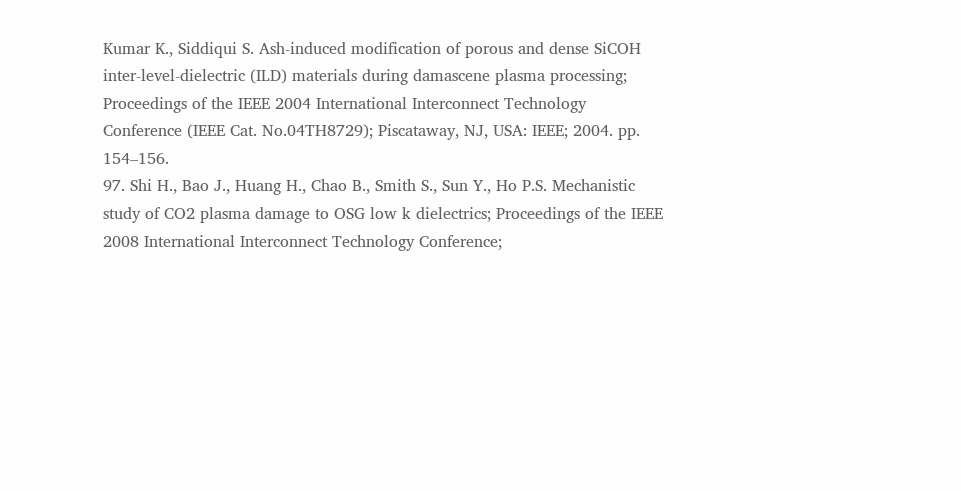Kumar K., Siddiqui S. Ash-induced modification of porous and dense SiCOH inter-level-dielectric (ILD) materials during damascene plasma processing; Proceedings of the IEEE 2004 International Interconnect Technology Conference (IEEE Cat. No.04TH8729); Piscataway, NJ, USA: IEEE; 2004. pp. 154–156.
97. Shi H., Bao J., Huang H., Chao B., Smith S., Sun Y., Ho P.S. Mechanistic study of CO2 plasma damage to OSG low k dielectrics; Proceedings of the IEEE 2008 International Interconnect Technology Conference;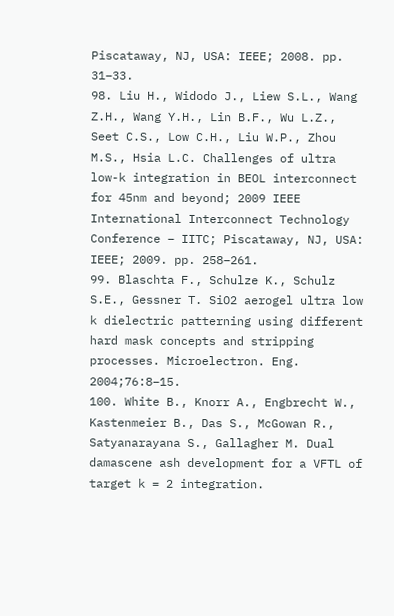Piscataway, NJ, USA: IEEE; 2008. pp. 31–33.
98. Liu H., Widodo J., Liew S.L., Wang Z.H., Wang Y.H., Lin B.F., Wu L.Z., Seet C.S., Low C.H., Liu W.P., Zhou M.S., Hsia L.C. Challenges of ultra low-k integration in BEOL interconnect for 45nm and beyond; 2009 IEEE International Interconnect Technology Conference – IITC; Piscataway, NJ, USA: IEEE; 2009. pp. 258–261.
99. Blaschta F., Schulze K., Schulz S.E., Gessner T. SiO2 aerogel ultra low k dielectric patterning using different hard mask concepts and stripping processes. Microelectron. Eng. 2004;76:8–15.
100. White B., Knorr A., Engbrecht W., Kastenmeier B., Das S., McGowan R., Satyanarayana S., Gallagher M. Dual damascene ash development for a VFTL of target k = 2 integration.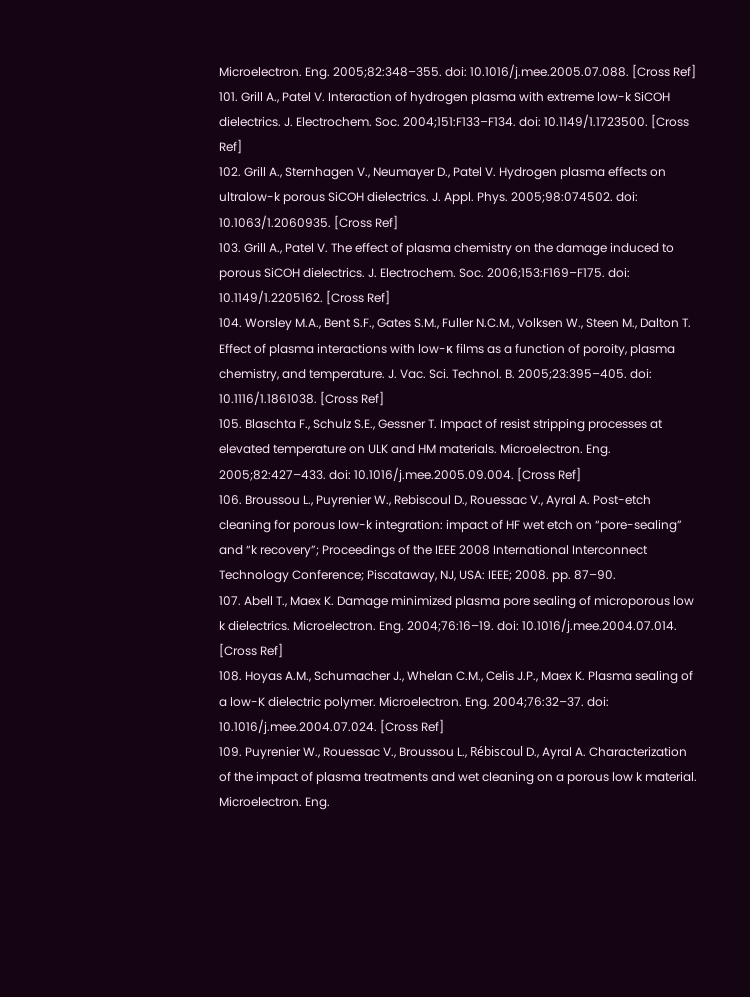Microelectron. Eng. 2005;82:348–355. doi: 10.1016/j.mee.2005.07.088. [Cross Ref]
101. Grill A., Patel V. Interaction of hydrogen plasma with extreme low-k SiCOH dielectrics. J. Electrochem. Soc. 2004;151:F133–F134. doi: 10.1149/1.1723500. [Cross Ref]
102. Grill A., Sternhagen V., Neumayer D., Patel V. Hydrogen plasma effects on ultralow-k porous SiCOH dielectrics. J. Appl. Phys. 2005;98:074502. doi: 10.1063/1.2060935. [Cross Ref]
103. Grill A., Patel V. The effect of plasma chemistry on the damage induced to porous SiCOH dielectrics. J. Electrochem. Soc. 2006;153:F169–F175. doi: 10.1149/1.2205162. [Cross Ref]
104. Worsley M.A., Bent S.F., Gates S.M., Fuller N.C.M., Volksen W., Steen M., Dalton T. Effect of plasma interactions with low-κ films as a function of poroity, plasma chemistry, and temperature. J. Vac. Sci. Technol. B. 2005;23:395–405. doi: 10.1116/1.1861038. [Cross Ref]
105. Blaschta F., Schulz S.E., Gessner T. Impact of resist stripping processes at elevated temperature on ULK and HM materials. Microelectron. Eng. 2005;82:427–433. doi: 10.1016/j.mee.2005.09.004. [Cross Ref]
106. Broussou L., Puyrenier W., Rebiscoul D., Rouessac V., Ayral A. Post-etch cleaning for porous low-k integration: impact of HF wet etch on “pore-sealing” and “k recovery”; Proceedings of the IEEE 2008 International Interconnect Technology Conference; Piscataway, NJ, USA: IEEE; 2008. pp. 87–90.
107. Abell T., Maex K. Damage minimized plasma pore sealing of microporous low k dielectrics. Microelectron. Eng. 2004;76:16–19. doi: 10.1016/j.mee.2004.07.014. [Cross Ref]
108. Hoyas A.M., Schumacher J., Whelan C.M., Celis J.P., Maex K. Plasma sealing of a low-K dielectric polymer. Microelectron. Eng. 2004;76:32–37. doi: 10.1016/j.mee.2004.07.024. [Cross Ref]
109. Puyrenier W., Rouessac V., Broussou L., Rébiscoul D., Ayral A. Characterization of the impact of plasma treatments and wet cleaning on a porous low k material. Microelectron. Eng.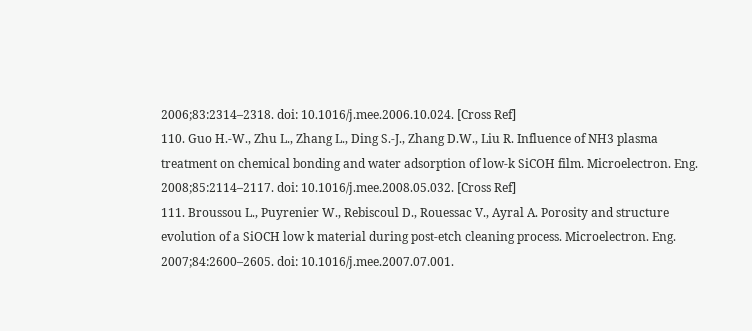2006;83:2314–2318. doi: 10.1016/j.mee.2006.10.024. [Cross Ref]
110. Guo H.-W., Zhu L., Zhang L., Ding S.-J., Zhang D.W., Liu R. Influence of NH3 plasma treatment on chemical bonding and water adsorption of low-k SiCOH film. Microelectron. Eng. 2008;85:2114–2117. doi: 10.1016/j.mee.2008.05.032. [Cross Ref]
111. Broussou L., Puyrenier W., Rebiscoul D., Rouessac V., Ayral A. Porosity and structure evolution of a SiOCH low k material during post-etch cleaning process. Microelectron. Eng. 2007;84:2600–2605. doi: 10.1016/j.mee.2007.07.001.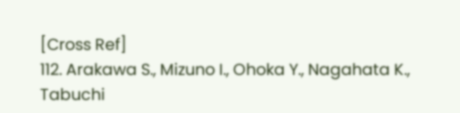[Cross Ref]
112. Arakawa S., Mizuno I., Ohoka Y., Nagahata K., Tabuchi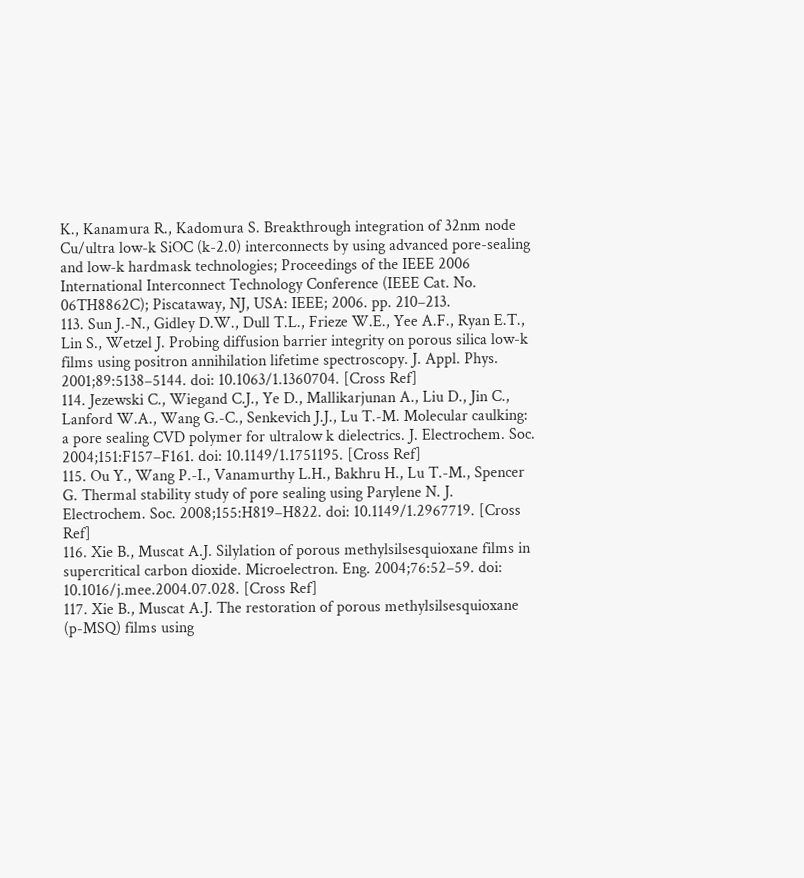K., Kanamura R., Kadomura S. Breakthrough integration of 32nm node Cu/ultra low-k SiOC (k-2.0) interconnects by using advanced pore-sealing and low-k hardmask technologies; Proceedings of the IEEE 2006 International Interconnect Technology Conference (IEEE Cat. No. 06TH8862C); Piscataway, NJ, USA: IEEE; 2006. pp. 210–213.
113. Sun J.-N., Gidley D.W., Dull T.L., Frieze W.E., Yee A.F., Ryan E.T., Lin S., Wetzel J. Probing diffusion barrier integrity on porous silica low-k films using positron annihilation lifetime spectroscopy. J. Appl. Phys. 2001;89:5138–5144. doi: 10.1063/1.1360704. [Cross Ref]
114. Jezewski C., Wiegand C.J., Ye D., Mallikarjunan A., Liu D., Jin C., Lanford W.A., Wang G.-C., Senkevich J.J., Lu T.-M. Molecular caulking: a pore sealing CVD polymer for ultralow k dielectrics. J. Electrochem. Soc. 2004;151:F157–F161. doi: 10.1149/1.1751195. [Cross Ref]
115. Ou Y., Wang P.-I., Vanamurthy L.H., Bakhru H., Lu T.-M., Spencer G. Thermal stability study of pore sealing using Parylene N. J. Electrochem. Soc. 2008;155:H819–H822. doi: 10.1149/1.2967719. [Cross Ref]
116. Xie B., Muscat A.J. Silylation of porous methylsilsesquioxane films in supercritical carbon dioxide. Microelectron. Eng. 2004;76:52–59. doi: 10.1016/j.mee.2004.07.028. [Cross Ref]
117. Xie B., Muscat A.J. The restoration of porous methylsilsesquioxane (p-MSQ) films using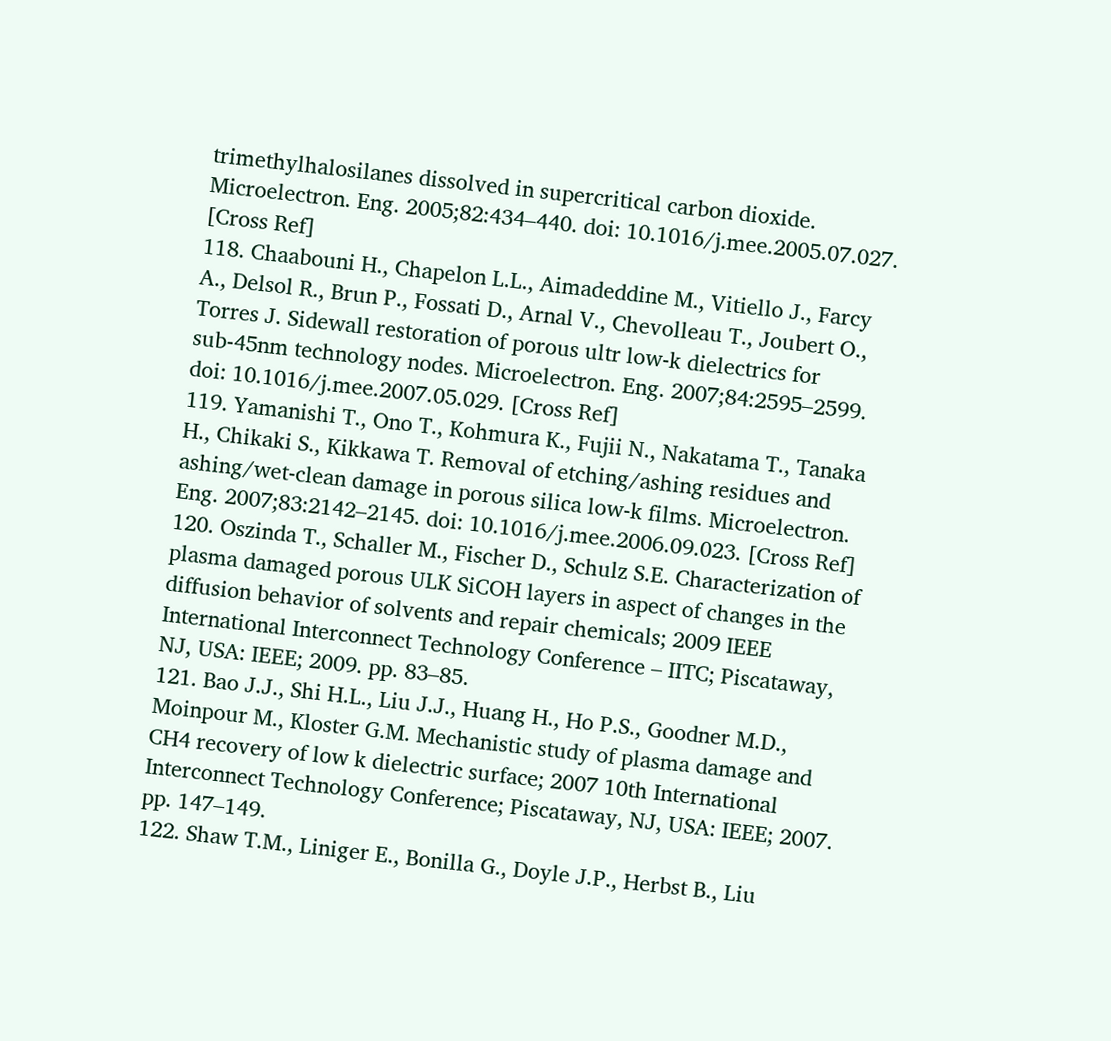trimethylhalosilanes dissolved in supercritical carbon dioxide. Microelectron. Eng. 2005;82:434–440. doi: 10.1016/j.mee.2005.07.027. [Cross Ref]
118. Chaabouni H., Chapelon L.L., Aimadeddine M., Vitiello J., Farcy A., Delsol R., Brun P., Fossati D., Arnal V., Chevolleau T., Joubert O., Torres J. Sidewall restoration of porous ultr low-k dielectrics for sub-45nm technology nodes. Microelectron. Eng. 2007;84:2595–2599. doi: 10.1016/j.mee.2007.05.029. [Cross Ref]
119. Yamanishi T., Ono T., Kohmura K., Fujii N., Nakatama T., Tanaka H., Chikaki S., Kikkawa T. Removal of etching/ashing residues and ashing/wet-clean damage in porous silica low-k films. Microelectron. Eng. 2007;83:2142–2145. doi: 10.1016/j.mee.2006.09.023. [Cross Ref]
120. Oszinda T., Schaller M., Fischer D., Schulz S.E. Characterization of plasma damaged porous ULK SiCOH layers in aspect of changes in the diffusion behavior of solvents and repair chemicals; 2009 IEEE International Interconnect Technology Conference – IITC; Piscataway, NJ, USA: IEEE; 2009. pp. 83–85.
121. Bao J.J., Shi H.L., Liu J.J., Huang H., Ho P.S., Goodner M.D., Moinpour M., Kloster G.M. Mechanistic study of plasma damage and CH4 recovery of low k dielectric surface; 2007 10th International Interconnect Technology Conference; Piscataway, NJ, USA: IEEE; 2007. pp. 147–149.
122. Shaw T.M., Liniger E., Bonilla G., Doyle J.P., Herbst B., Liu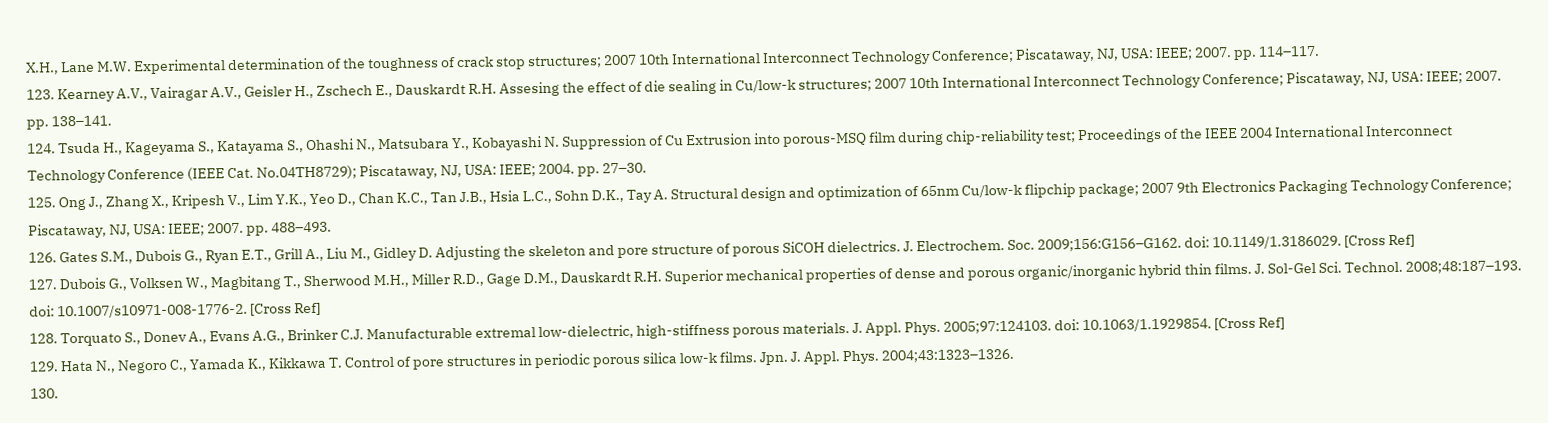X.H., Lane M.W. Experimental determination of the toughness of crack stop structures; 2007 10th International Interconnect Technology Conference; Piscataway, NJ, USA: IEEE; 2007. pp. 114–117.
123. Kearney A.V., Vairagar A.V., Geisler H., Zschech E., Dauskardt R.H. Assesing the effect of die sealing in Cu/low-k structures; 2007 10th International Interconnect Technology Conference; Piscataway, NJ, USA: IEEE; 2007. pp. 138–141.
124. Tsuda H., Kageyama S., Katayama S., Ohashi N., Matsubara Y., Kobayashi N. Suppression of Cu Extrusion into porous-MSQ film during chip-reliability test; Proceedings of the IEEE 2004 International Interconnect Technology Conference (IEEE Cat. No.04TH8729); Piscataway, NJ, USA: IEEE; 2004. pp. 27–30.
125. Ong J., Zhang X., Kripesh V., Lim Y.K., Yeo D., Chan K.C., Tan J.B., Hsia L.C., Sohn D.K., Tay A. Structural design and optimization of 65nm Cu/low-k flipchip package; 2007 9th Electronics Packaging Technology Conference; Piscataway, NJ, USA: IEEE; 2007. pp. 488–493.
126. Gates S.M., Dubois G., Ryan E.T., Grill A., Liu M., Gidley D. Adjusting the skeleton and pore structure of porous SiCOH dielectrics. J. Electrochem. Soc. 2009;156:G156–G162. doi: 10.1149/1.3186029. [Cross Ref]
127. Dubois G., Volksen W., Magbitang T., Sherwood M.H., Miller R.D., Gage D.M., Dauskardt R.H. Superior mechanical properties of dense and porous organic/inorganic hybrid thin films. J. Sol-Gel Sci. Technol. 2008;48:187–193. doi: 10.1007/s10971-008-1776-2. [Cross Ref]
128. Torquato S., Donev A., Evans A.G., Brinker C.J. Manufacturable extremal low-dielectric, high-stiffness porous materials. J. Appl. Phys. 2005;97:124103. doi: 10.1063/1.1929854. [Cross Ref]
129. Hata N., Negoro C., Yamada K., Kikkawa T. Control of pore structures in periodic porous silica low-k films. Jpn. J. Appl. Phys. 2004;43:1323–1326.
130.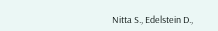Nitta S., Edelstein D.,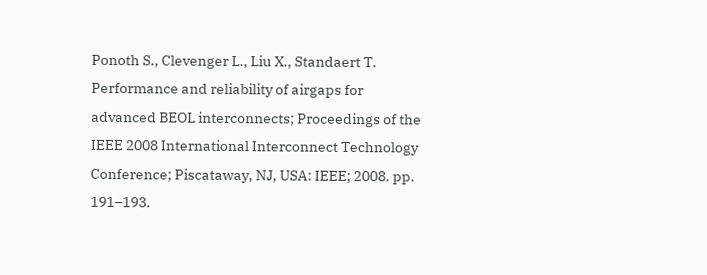Ponoth S., Clevenger L., Liu X., Standaert T. Performance and reliability of airgaps for advanced BEOL interconnects; Proceedings of the IEEE 2008 International Interconnect Technology Conference; Piscataway, NJ, USA: IEEE; 2008. pp. 191–193.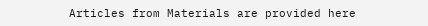Articles from Materials are provided here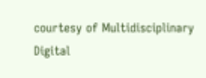courtesy of Multidisciplinary Digital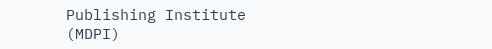Publishing Institute (MDPI)